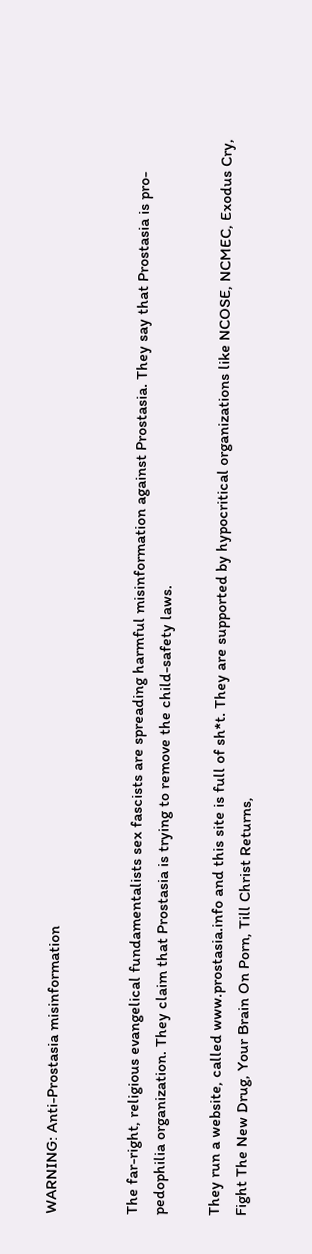WARNING: Anti-Prostasia misinformation


The far-right, religious evangelical fundamentalists sex fascists are spreading harmful misinformation against Prostasia. They say that Prostasia is pro-pedophilia organization. They claim that Prostasia is trying to remove the child-safety laws.

They run a website, called www.prostasia.info and this site is full of sh*t. They are supported by hypocritical organizations like NCOSE, NCMEC, Exodus Cry, Fight The New Drug, Your Brain On Porn, Till Christ Returns,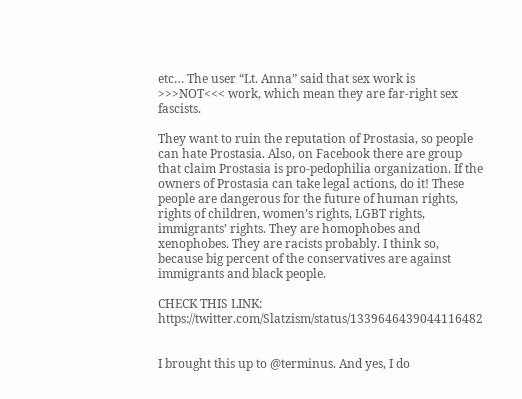etc… The user “Lt. Anna” said that sex work is >>>NOT<<< work, which mean they are far-right sex fascists.

They want to ruin the reputation of Prostasia, so people can hate Prostasia. Also, on Facebook there are group that claim Prostasia is pro-pedophilia organization. If the owners of Prostasia can take legal actions, do it! These people are dangerous for the future of human rights, rights of children, women’s rights, LGBT rights, immigrants’ rights. They are homophobes and xenophobes. They are racists probably. I think so, because big percent of the conservatives are against immigrants and black people.

CHECK THIS LINK: https://twitter.com/Slatzism/status/1339646439044116482


I brought this up to @terminus. And yes, I do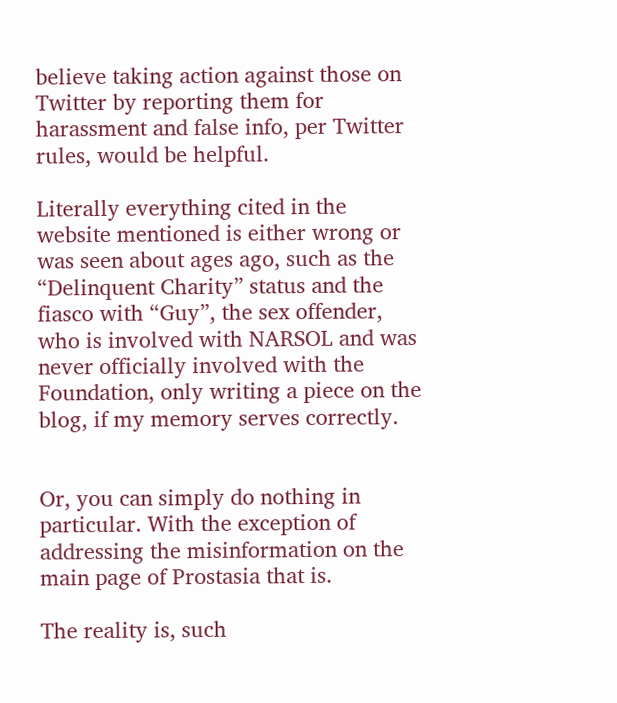believe taking action against those on Twitter by reporting them for harassment and false info, per Twitter rules, would be helpful.

Literally everything cited in the website mentioned is either wrong or was seen about ages ago, such as the “Delinquent Charity” status and the fiasco with “Guy”, the sex offender, who is involved with NARSOL and was never officially involved with the Foundation, only writing a piece on the blog, if my memory serves correctly.


Or, you can simply do nothing in particular. With the exception of addressing the misinformation on the main page of Prostasia that is.

The reality is, such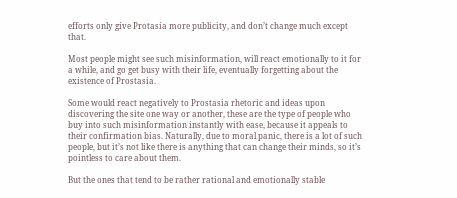efforts only give Protasia more publicity, and don’t change much except that.

Most people might see such misinformation, will react emotionally to it for a while, and go get busy with their life, eventually forgetting about the existence of Prostasia.

Some would react negatively to Prostasia rhetoric and ideas upon discovering the site one way or another, these are the type of people who buy into such misinformation instantly with ease, because it appeals to their confirmation bias. Naturally, due to moral panic, there is a lot of such people, but it’s not like there is anything that can change their minds, so it’s pointless to care about them.

But the ones that tend to be rather rational and emotionally stable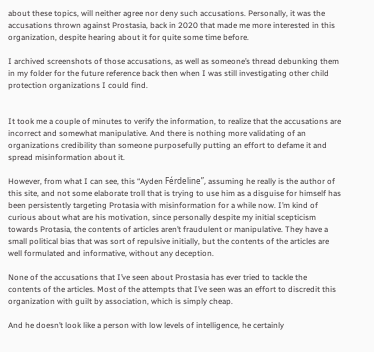about these topics, will neither agree nor deny such accusations. Personally, it was the accusations thrown against Prostasia, back in 2020 that made me more interested in this organization, despite hearing about it for quite some time before.

I archived screenshots of those accusations, as well as someone’s thread debunking them in my folder for the future reference back then when I was still investigating other child protection organizations I could find.


It took me a couple of minutes to verify the information, to realize that the accusations are incorrect and somewhat manipulative. And there is nothing more validating of an organizations credibility than someone purposefully putting an effort to defame it and spread misinformation about it.

However, from what I can see, this “Ayden Férdeline”, assuming he really is the author of this site, and not some elaborate troll that is trying to use him as a disguise for himself has been persistently targeting Protasia with misinformation for a while now. I’m kind of curious about what are his motivation, since personally despite my initial scepticism towards Protasia, the contents of articles aren’t fraudulent or manipulative. They have a small political bias that was sort of repulsive initially, but the contents of the articles are well formulated and informative, without any deception.

None of the accusations that I’ve seen about Prostasia has ever tried to tackle the contents of the articles. Most of the attempts that I’ve seen was an effort to discredit this organization with guilt by association, which is simply cheap.

And he doesn’t look like a person with low levels of intelligence, he certainly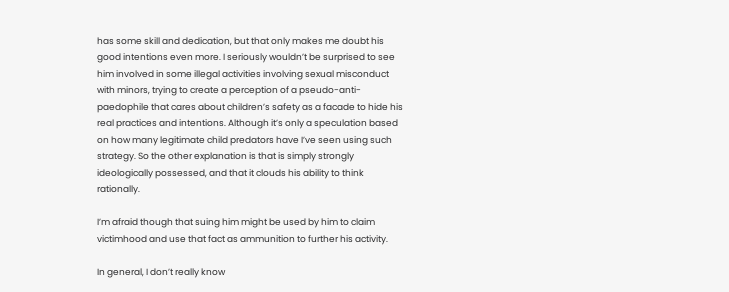has some skill and dedication, but that only makes me doubt his good intentions even more. I seriously wouldn’t be surprised to see him involved in some illegal activities involving sexual misconduct with minors, trying to create a perception of a pseudo-anti-paedophile that cares about children’s safety as a facade to hide his real practices and intentions. Although it’s only a speculation based on how many legitimate child predators have I’ve seen using such strategy. So the other explanation is that is simply strongly ideologically possessed, and that it clouds his ability to think rationally.

I’m afraid though that suing him might be used by him to claim victimhood and use that fact as ammunition to further his activity.

In general, I don’t really know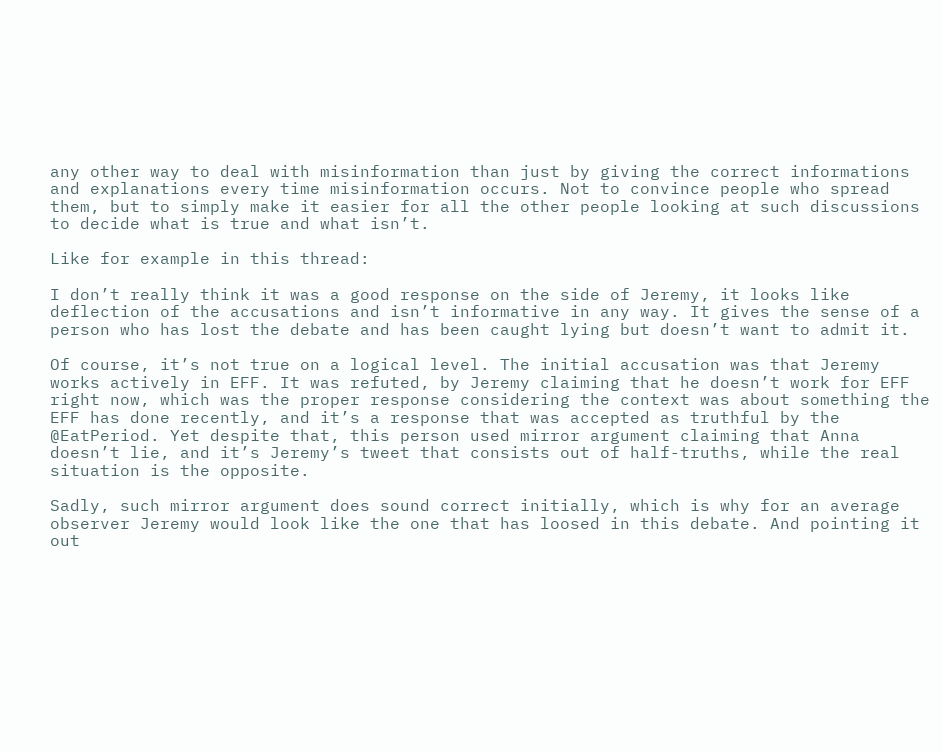any other way to deal with misinformation than just by giving the correct informations and explanations every time misinformation occurs. Not to convince people who spread them, but to simply make it easier for all the other people looking at such discussions to decide what is true and what isn’t.

Like for example in this thread:

I don’t really think it was a good response on the side of Jeremy, it looks like deflection of the accusations and isn’t informative in any way. It gives the sense of a person who has lost the debate and has been caught lying but doesn’t want to admit it.

Of course, it’s not true on a logical level. The initial accusation was that Jeremy works actively in EFF. It was refuted, by Jeremy claiming that he doesn’t work for EFF right now, which was the proper response considering the context was about something the EFF has done recently, and it’s a response that was accepted as truthful by the @EatPeriod. Yet despite that, this person used mirror argument claiming that Anna doesn’t lie, and it’s Jeremy’s tweet that consists out of half-truths, while the real situation is the opposite.

Sadly, such mirror argument does sound correct initially, which is why for an average observer Jeremy would look like the one that has loosed in this debate. And pointing it out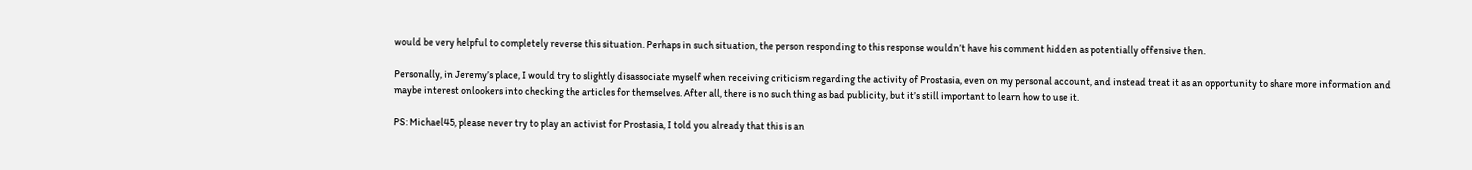would be very helpful to completely reverse this situation. Perhaps in such situation, the person responding to this response wouldn’t have his comment hidden as potentially offensive then.

Personally, in Jeremy’s place, I would try to slightly disassociate myself when receiving criticism regarding the activity of Prostasia, even on my personal account, and instead treat it as an opportunity to share more information and maybe interest onlookers into checking the articles for themselves. After all, there is no such thing as bad publicity, but it’s still important to learn how to use it.

PS: Michael45, please never try to play an activist for Prostasia, I told you already that this is an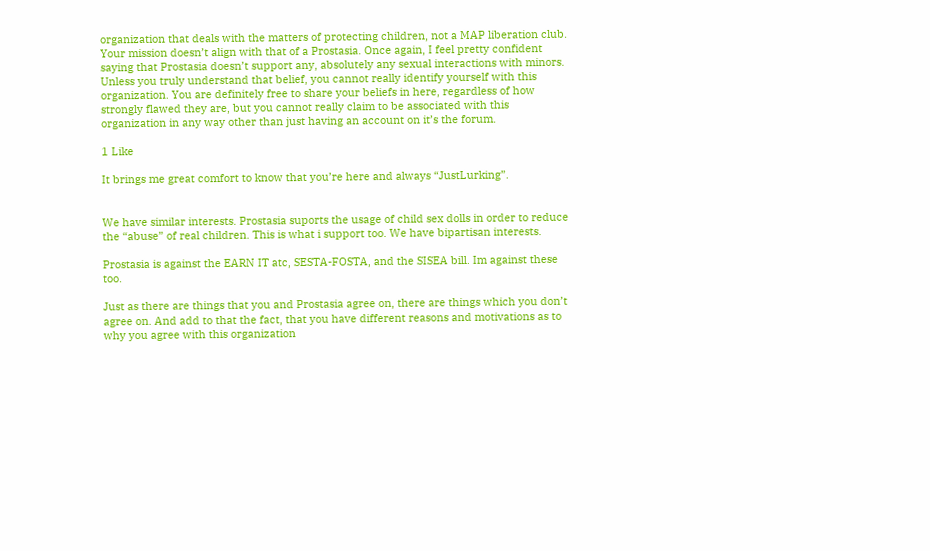organization that deals with the matters of protecting children, not a MAP liberation club. Your mission doesn’t align with that of a Prostasia. Once again, I feel pretty confident saying that Prostasia doesn’t support any, absolutely any sexual interactions with minors. Unless you truly understand that belief, you cannot really identify yourself with this organization. You are definitely free to share your beliefs in here, regardless of how strongly flawed they are, but you cannot really claim to be associated with this organization in any way other than just having an account on it’s the forum.

1 Like

It brings me great comfort to know that you’re here and always “JustLurking”.


We have similar interests. Prostasia suports the usage of child sex dolls in order to reduce the “abuse” of real children. This is what i support too. We have bipartisan interests.

Prostasia is against the EARN IT atc, SESTA-FOSTA, and the SISEA bill. Im against these too.

Just as there are things that you and Prostasia agree on, there are things which you don’t agree on. And add to that the fact, that you have different reasons and motivations as to why you agree with this organization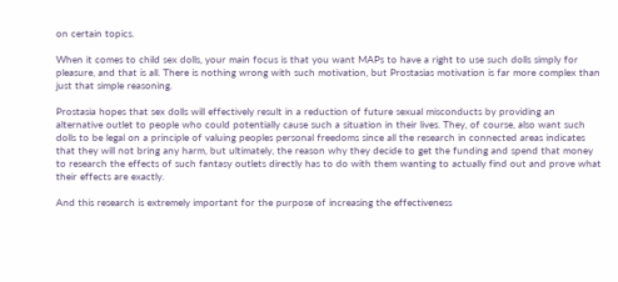on certain topics.

When it comes to child sex dolls, your main focus is that you want MAPs to have a right to use such dolls simply for pleasure, and that is all. There is nothing wrong with such motivation, but Prostasias motivation is far more complex than just that simple reasoning.

Prostasia hopes that sex dolls will effectively result in a reduction of future sexual misconducts by providing an alternative outlet to people who could potentially cause such a situation in their lives. They, of course, also want such dolls to be legal on a principle of valuing peoples personal freedoms since all the research in connected areas indicates that they will not bring any harm, but ultimately, the reason why they decide to get the funding and spend that money to research the effects of such fantasy outlets directly has to do with them wanting to actually find out and prove what their effects are exactly.

And this research is extremely important for the purpose of increasing the effectiveness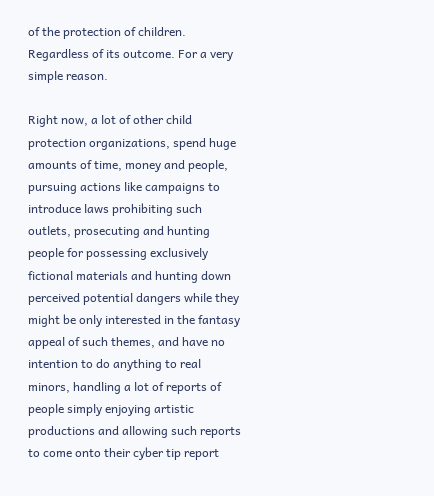of the protection of children. Regardless of its outcome. For a very simple reason.

Right now, a lot of other child protection organizations, spend huge amounts of time, money and people, pursuing actions like campaigns to introduce laws prohibiting such outlets, prosecuting and hunting people for possessing exclusively fictional materials and hunting down perceived potential dangers while they might be only interested in the fantasy appeal of such themes, and have no intention to do anything to real minors, handling a lot of reports of people simply enjoying artistic productions and allowing such reports to come onto their cyber tip report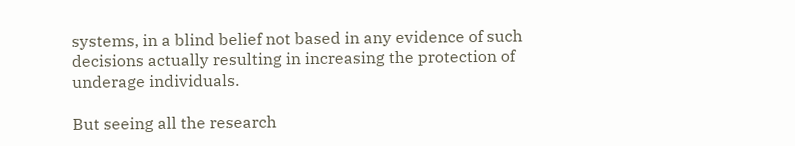systems, in a blind belief not based in any evidence of such decisions actually resulting in increasing the protection of underage individuals.

But seeing all the research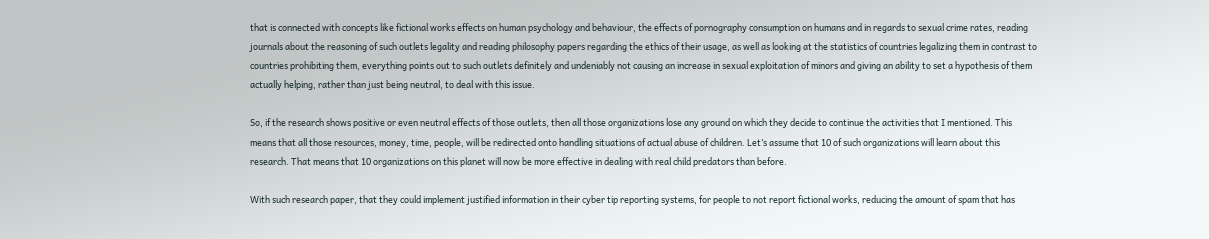that is connected with concepts like fictional works effects on human psychology and behaviour, the effects of pornography consumption on humans and in regards to sexual crime rates, reading journals about the reasoning of such outlets legality and reading philosophy papers regarding the ethics of their usage, as well as looking at the statistics of countries legalizing them in contrast to countries prohibiting them, everything points out to such outlets definitely and undeniably not causing an increase in sexual exploitation of minors and giving an ability to set a hypothesis of them actually helping, rather than just being neutral, to deal with this issue.

So, if the research shows positive or even neutral effects of those outlets, then all those organizations lose any ground on which they decide to continue the activities that I mentioned. This means that all those resources, money, time, people, will be redirected onto handling situations of actual abuse of children. Let’s assume that 10 of such organizations will learn about this research. That means that 10 organizations on this planet will now be more effective in dealing with real child predators than before.

With such research paper, that they could implement justified information in their cyber tip reporting systems, for people to not report fictional works, reducing the amount of spam that has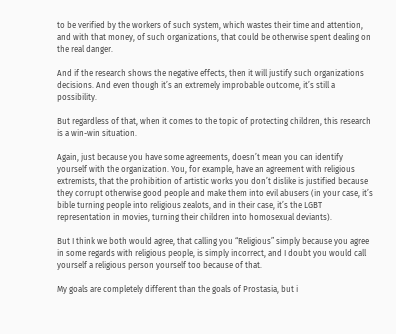to be verified by the workers of such system, which wastes their time and attention, and with that money, of such organizations, that could be otherwise spent dealing on the real danger.

And if the research shows the negative effects, then it will justify such organizations decisions. And even though it’s an extremely improbable outcome, it’s still a possibility.

But regardless of that, when it comes to the topic of protecting children, this research is a win-win situation.

Again, just because you have some agreements, doesn’t mean you can identify yourself with the organization. You, for example, have an agreement with religious extremists, that the prohibition of artistic works you don’t dislike is justified because they corrupt otherwise good people and make them into evil abusers (in your case, it’s bible turning people into religious zealots, and in their case, it’s the LGBT representation in movies, turning their children into homosexual deviants).

But I think we both would agree, that calling you “Religious” simply because you agree in some regards with religious people, is simply incorrect, and I doubt you would call yourself a religious person yourself too because of that.

My goals are completely different than the goals of Prostasia, but i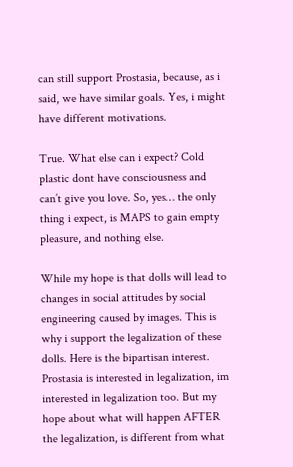can still support Prostasia, because, as i said, we have similar goals. Yes, i might have different motivations.

True. What else can i expect? Cold plastic dont have consciousness and can’t give you love. So, yes… the only thing i expect, is MAPS to gain empty pleasure, and nothing else.

While my hope is that dolls will lead to changes in social attitudes by social engineering caused by images. This is why i support the legalization of these dolls. Here is the bipartisan interest. Prostasia is interested in legalization, im interested in legalization too. But my hope about what will happen AFTER the legalization, is different from what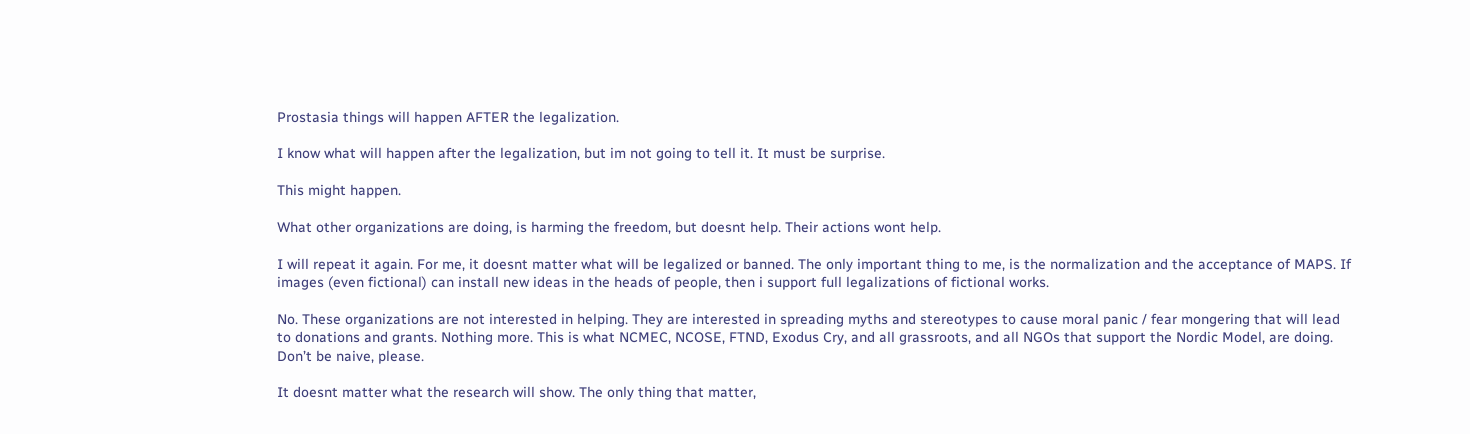Prostasia things will happen AFTER the legalization.

I know what will happen after the legalization, but im not going to tell it. It must be surprise.

This might happen.

What other organizations are doing, is harming the freedom, but doesnt help. Their actions wont help.

I will repeat it again. For me, it doesnt matter what will be legalized or banned. The only important thing to me, is the normalization and the acceptance of MAPS. If images (even fictional) can install new ideas in the heads of people, then i support full legalizations of fictional works.

No. These organizations are not interested in helping. They are interested in spreading myths and stereotypes to cause moral panic / fear mongering that will lead to donations and grants. Nothing more. This is what NCMEC, NCOSE, FTND, Exodus Cry, and all grassroots, and all NGOs that support the Nordic Model, are doing. Don’t be naive, please.

It doesnt matter what the research will show. The only thing that matter,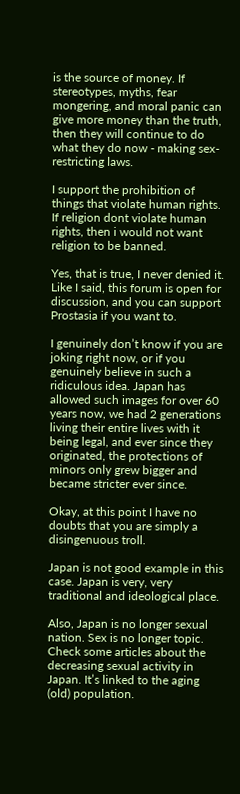is the source of money. If stereotypes, myths, fear mongering, and moral panic can give more money than the truth, then they will continue to do what they do now - making sex-restricting laws.

I support the prohibition of things that violate human rights. If religion dont violate human rights, then i would not want religion to be banned.

Yes, that is true, I never denied it. Like I said, this forum is open for discussion, and you can support Prostasia if you want to.

I genuinely don’t know if you are joking right now, or if you genuinely believe in such a ridiculous idea. Japan has allowed such images for over 60 years now, we had 2 generations living their entire lives with it being legal, and ever since they originated, the protections of minors only grew bigger and became stricter ever since.

Okay, at this point I have no doubts that you are simply a disingenuous troll.

Japan is not good example in this case. Japan is very, very traditional and ideological place.

Also, Japan is no longer sexual nation. Sex is no longer topic. Check some articles about the decreasing sexual activity in Japan. It’s linked to the aging (old) population.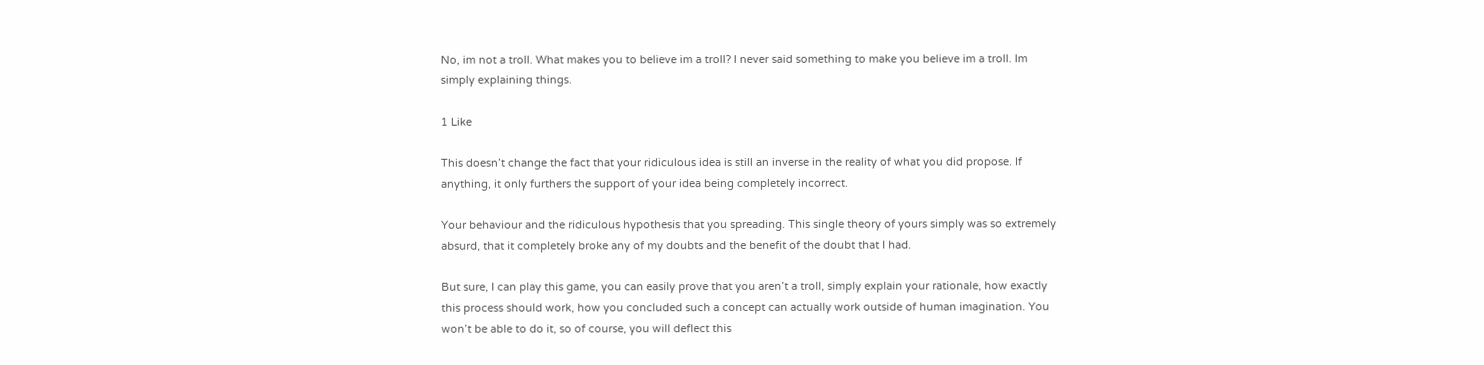No, im not a troll. What makes you to believe im a troll? I never said something to make you believe im a troll. Im simply explaining things.

1 Like

This doesn’t change the fact that your ridiculous idea is still an inverse in the reality of what you did propose. If anything, it only furthers the support of your idea being completely incorrect.

Your behaviour and the ridiculous hypothesis that you spreading. This single theory of yours simply was so extremely absurd, that it completely broke any of my doubts and the benefit of the doubt that I had.

But sure, I can play this game, you can easily prove that you aren’t a troll, simply explain your rationale, how exactly this process should work, how you concluded such a concept can actually work outside of human imagination. You won’t be able to do it, so of course, you will deflect this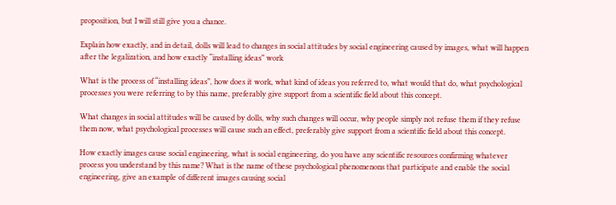proposition, but I will still give you a chance.

Explain how exactly, and in detail, dolls will lead to changes in social attitudes by social engineering caused by images, what will happen after the legalization, and how exactly “installing ideas” work

What is the process of “installing ideas”, how does it work, what kind of ideas you referred to, what would that do, what psychological processes you were referring to by this name, preferably give support from a scientific field about this concept.

What changes in social attitudes will be caused by dolls, why such changes will occur, why people simply not refuse them if they refuse them now, what psychological processes will cause such an effect, preferably give support from a scientific field about this concept.

How exactly images cause social engineering, what is social engineering, do you have any scientific resources confirming whatever process you understand by this name? What is the name of these psychological phenomenons that participate and enable the social engineering, give an example of different images causing social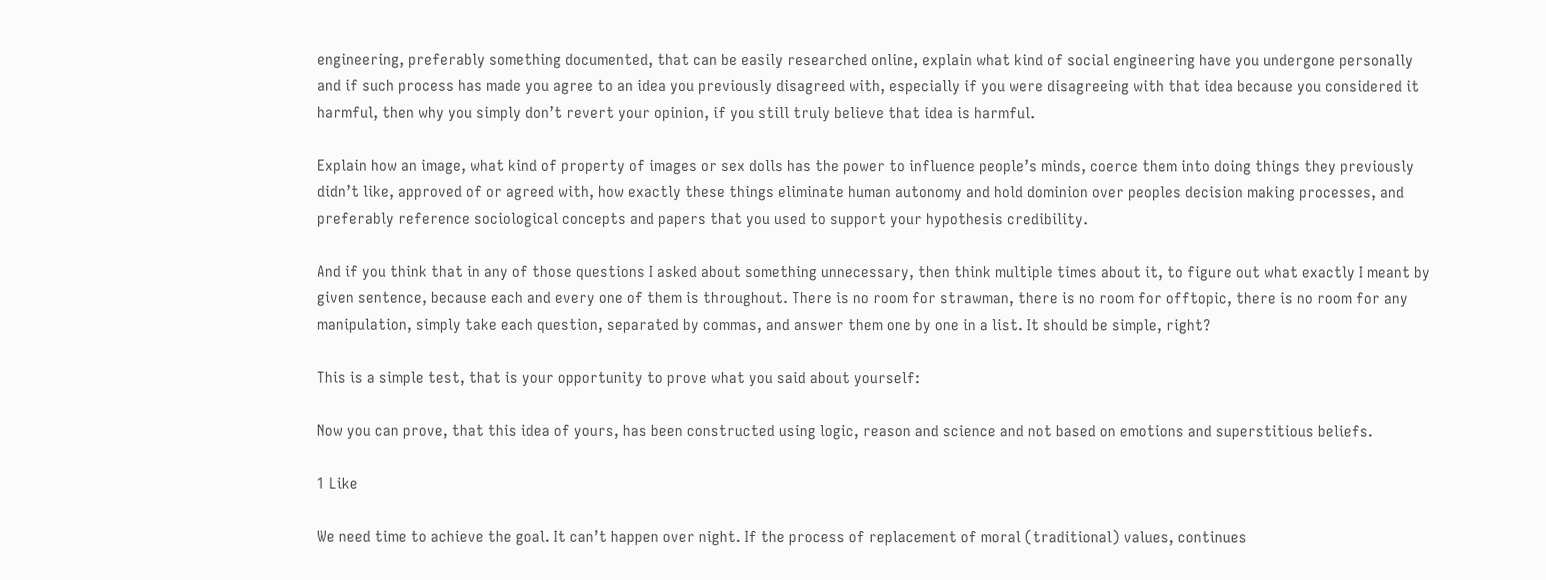engineering, preferably something documented, that can be easily researched online, explain what kind of social engineering have you undergone personally and if such process has made you agree to an idea you previously disagreed with, especially if you were disagreeing with that idea because you considered it harmful, then why you simply don’t revert your opinion, if you still truly believe that idea is harmful.

Explain how an image, what kind of property of images or sex dolls has the power to influence people’s minds, coerce them into doing things they previously didn’t like, approved of or agreed with, how exactly these things eliminate human autonomy and hold dominion over peoples decision making processes, and preferably reference sociological concepts and papers that you used to support your hypothesis credibility.

And if you think that in any of those questions I asked about something unnecessary, then think multiple times about it, to figure out what exactly I meant by given sentence, because each and every one of them is throughout. There is no room for strawman, there is no room for offtopic, there is no room for any manipulation, simply take each question, separated by commas, and answer them one by one in a list. It should be simple, right?

This is a simple test, that is your opportunity to prove what you said about yourself:

Now you can prove, that this idea of yours, has been constructed using logic, reason and science and not based on emotions and superstitious beliefs.

1 Like

We need time to achieve the goal. It can’t happen over night. If the process of replacement of moral (traditional) values, continues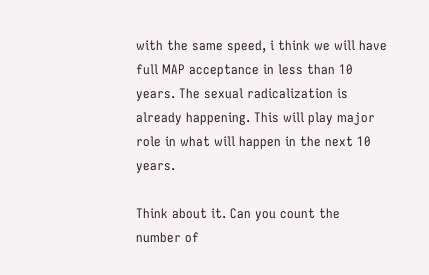with the same speed, i think we will have full MAP acceptance in less than 10 years. The sexual radicalization is already happening. This will play major role in what will happen in the next 10 years.

Think about it. Can you count the number of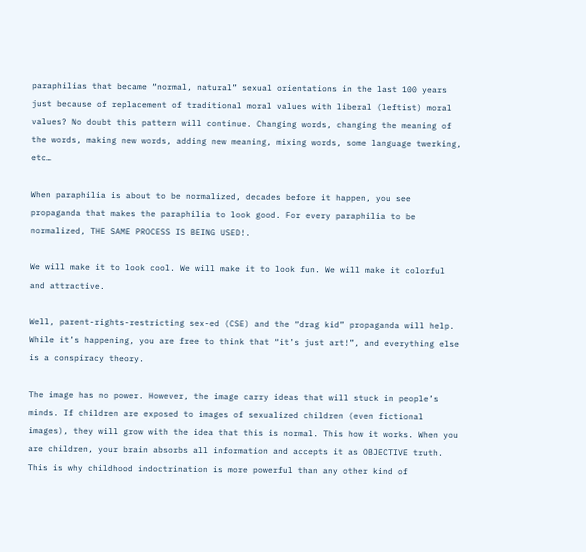paraphilias that became “normal, natural” sexual orientations in the last 100 years just because of replacement of traditional moral values with liberal (leftist) moral values? No doubt this pattern will continue. Changing words, changing the meaning of the words, making new words, adding new meaning, mixing words, some language twerking, etc…

When paraphilia is about to be normalized, decades before it happen, you see propaganda that makes the paraphilia to look good. For every paraphilia to be normalized, THE SAME PROCESS IS BEING USED!.

We will make it to look cool. We will make it to look fun. We will make it colorful and attractive.

Well, parent-rights-restricting sex-ed (CSE) and the “drag kid” propaganda will help. While it’s happening, you are free to think that “it’s just art!”, and everything else is a conspiracy theory.

The image has no power. However, the image carry ideas that will stuck in people’s minds. If children are exposed to images of sexualized children (even fictional images), they will grow with the idea that this is normal. This how it works. When you are children, your brain absorbs all information and accepts it as OBJECTIVE truth. This is why childhood indoctrination is more powerful than any other kind of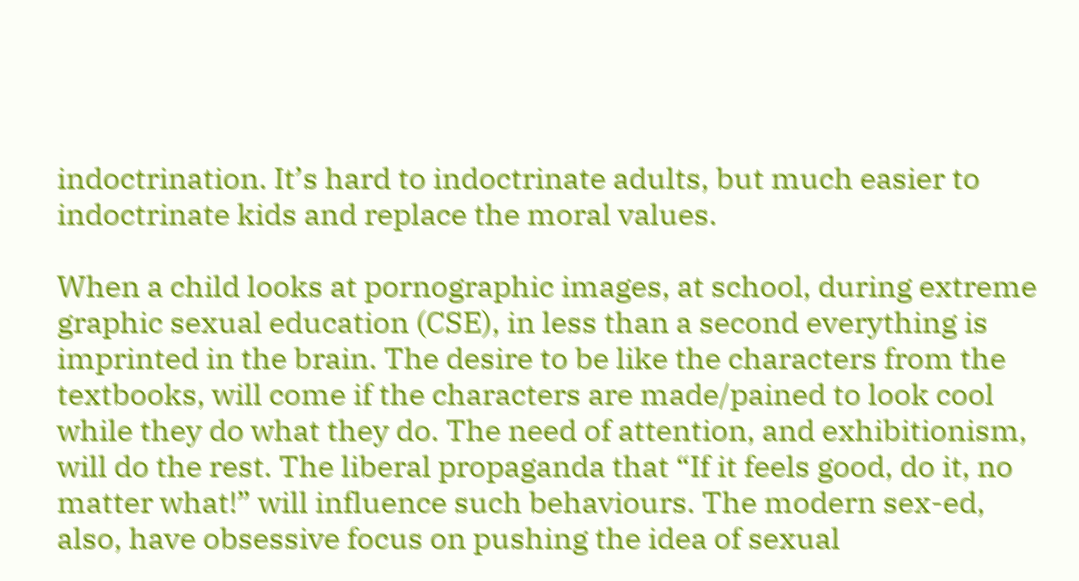indoctrination. It’s hard to indoctrinate adults, but much easier to indoctrinate kids and replace the moral values.

When a child looks at pornographic images, at school, during extreme graphic sexual education (CSE), in less than a second everything is imprinted in the brain. The desire to be like the characters from the textbooks, will come if the characters are made/pained to look cool while they do what they do. The need of attention, and exhibitionism, will do the rest. The liberal propaganda that “If it feels good, do it, no matter what!” will influence such behaviours. The modern sex-ed, also, have obsessive focus on pushing the idea of sexual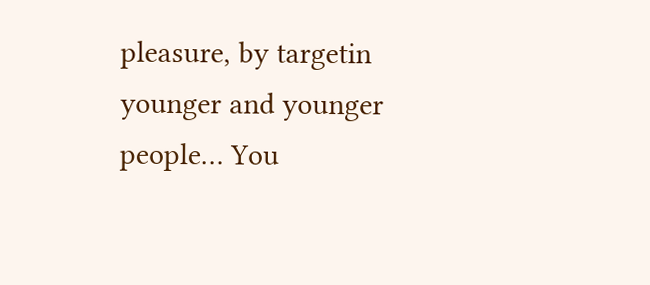pleasure, by targetin younger and younger people… You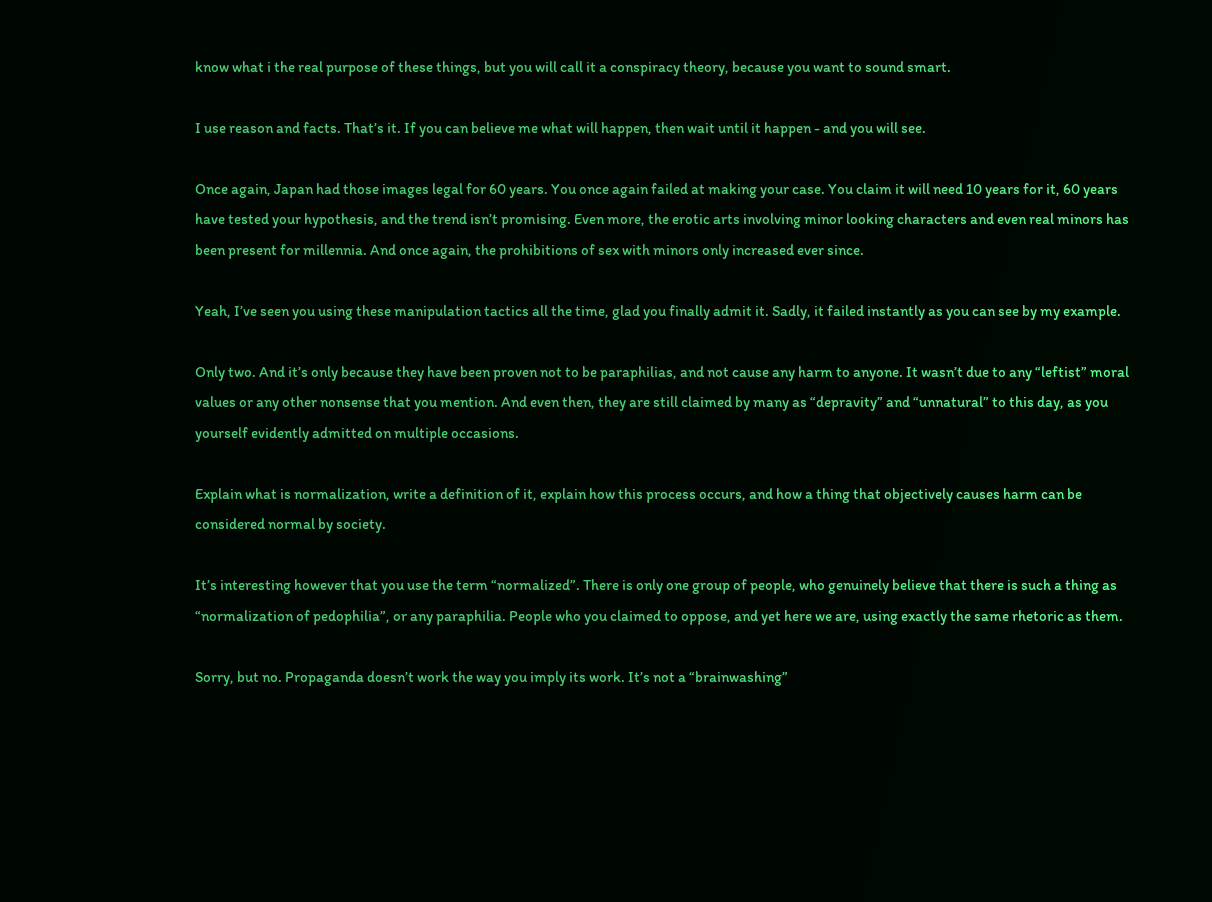know what i the real purpose of these things, but you will call it a conspiracy theory, because you want to sound smart.

I use reason and facts. That’s it. If you can believe me what will happen, then wait until it happen - and you will see.

Once again, Japan had those images legal for 60 years. You once again failed at making your case. You claim it will need 10 years for it, 60 years have tested your hypothesis, and the trend isn’t promising. Even more, the erotic arts involving minor looking characters and even real minors has been present for millennia. And once again, the prohibitions of sex with minors only increased ever since.

Yeah, I’ve seen you using these manipulation tactics all the time, glad you finally admit it. Sadly, it failed instantly as you can see by my example.

Only two. And it’s only because they have been proven not to be paraphilias, and not cause any harm to anyone. It wasn’t due to any “leftist” moral values or any other nonsense that you mention. And even then, they are still claimed by many as “depravity” and “unnatural” to this day, as you yourself evidently admitted on multiple occasions.

Explain what is normalization, write a definition of it, explain how this process occurs, and how a thing that objectively causes harm can be considered normal by society.

It’s interesting however that you use the term “normalized”. There is only one group of people, who genuinely believe that there is such a thing as “normalization of pedophilia”, or any paraphilia. People who you claimed to oppose, and yet here we are, using exactly the same rhetoric as them.

Sorry, but no. Propaganda doesn’t work the way you imply its work. It’s not a “brainwashing”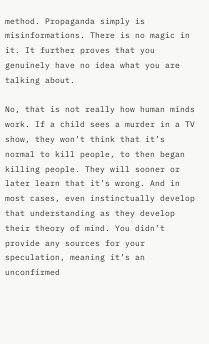method. Propaganda simply is misinformations. There is no magic in it. It further proves that you genuinely have no idea what you are talking about.

No, that is not really how human minds work. If a child sees a murder in a TV show, they won’t think that it’s normal to kill people, to then began killing people. They will sooner or later learn that it’s wrong. And in most cases, even instinctually develop that understanding as they develop their theory of mind. You didn’t provide any sources for your speculation, meaning it’s an unconfirmed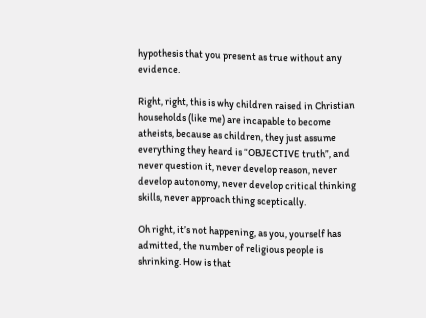hypothesis that you present as true without any evidence.

Right, right, this is why children raised in Christian households (like me) are incapable to become atheists, because as children, they just assume everything they heard is “OBJECTIVE truth”, and never question it, never develop reason, never develop autonomy, never develop critical thinking skills, never approach thing sceptically.

Oh right, it’s not happening, as you, yourself has admitted, the number of religious people is shrinking. How is that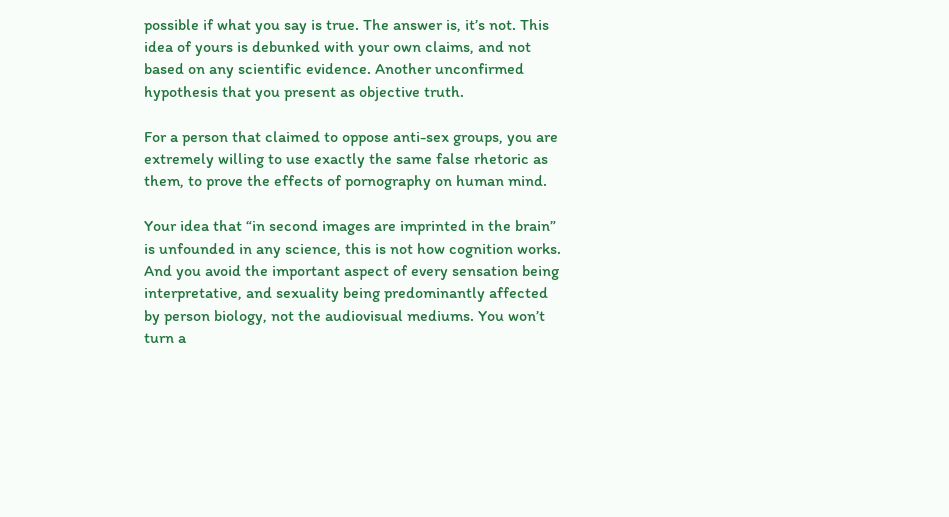possible if what you say is true. The answer is, it’s not. This idea of yours is debunked with your own claims, and not based on any scientific evidence. Another unconfirmed hypothesis that you present as objective truth.

For a person that claimed to oppose anti-sex groups, you are extremely willing to use exactly the same false rhetoric as them, to prove the effects of pornography on human mind.

Your idea that “in second images are imprinted in the brain” is unfounded in any science, this is not how cognition works. And you avoid the important aspect of every sensation being interpretative, and sexuality being predominantly affected by person biology, not the audiovisual mediums. You won’t turn a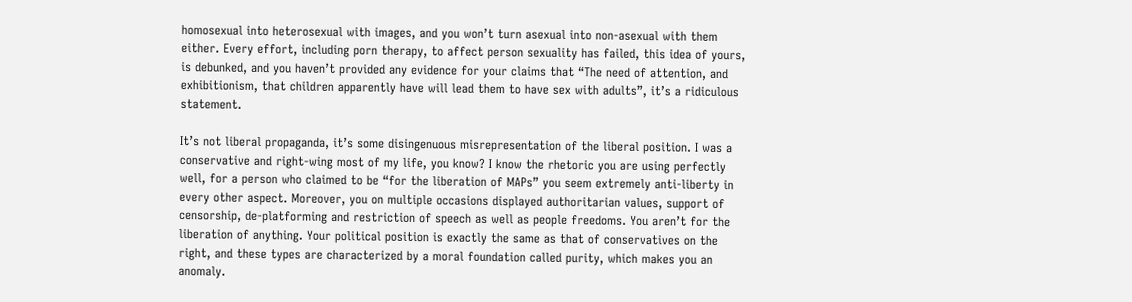homosexual into heterosexual with images, and you won’t turn asexual into non-asexual with them either. Every effort, including porn therapy, to affect person sexuality has failed, this idea of yours, is debunked, and you haven’t provided any evidence for your claims that “The need of attention, and exhibitionism, that children apparently have will lead them to have sex with adults”, it’s a ridiculous statement.

It’s not liberal propaganda, it’s some disingenuous misrepresentation of the liberal position. I was a conservative and right-wing most of my life, you know? I know the rhetoric you are using perfectly well, for a person who claimed to be “for the liberation of MAPs” you seem extremely anti-liberty in every other aspect. Moreover, you on multiple occasions displayed authoritarian values, support of censorship, de-platforming and restriction of speech as well as people freedoms. You aren’t for the liberation of anything. Your political position is exactly the same as that of conservatives on the right, and these types are characterized by a moral foundation called purity, which makes you an anomaly.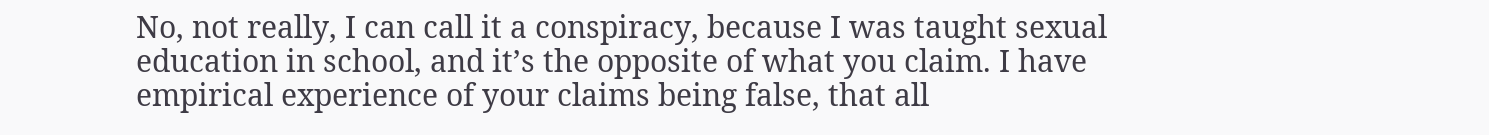No, not really, I can call it a conspiracy, because I was taught sexual education in school, and it’s the opposite of what you claim. I have empirical experience of your claims being false, that all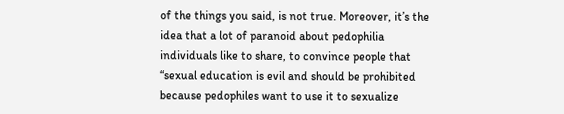of the things you said, is not true. Moreover, it’s the idea that a lot of paranoid about pedophilia individuals like to share, to convince people that “sexual education is evil and should be prohibited because pedophiles want to use it to sexualize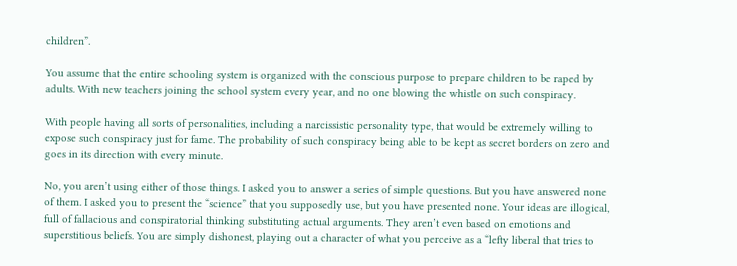children”.

You assume that the entire schooling system is organized with the conscious purpose to prepare children to be raped by adults. With new teachers joining the school system every year, and no one blowing the whistle on such conspiracy.

With people having all sorts of personalities, including a narcissistic personality type, that would be extremely willing to expose such conspiracy just for fame. The probability of such conspiracy being able to be kept as secret borders on zero and goes in its direction with every minute.

No, you aren’t using either of those things. I asked you to answer a series of simple questions. But you have answered none of them. I asked you to present the “science” that you supposedly use, but you have presented none. Your ideas are illogical, full of fallacious and conspiratorial thinking substituting actual arguments. They aren’t even based on emotions and superstitious beliefs. You are simply dishonest, playing out a character of what you perceive as a “lefty liberal that tries to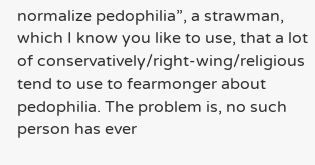normalize pedophilia”, a strawman, which I know you like to use, that a lot of conservatively/right-wing/religious tend to use to fearmonger about pedophilia. The problem is, no such person has ever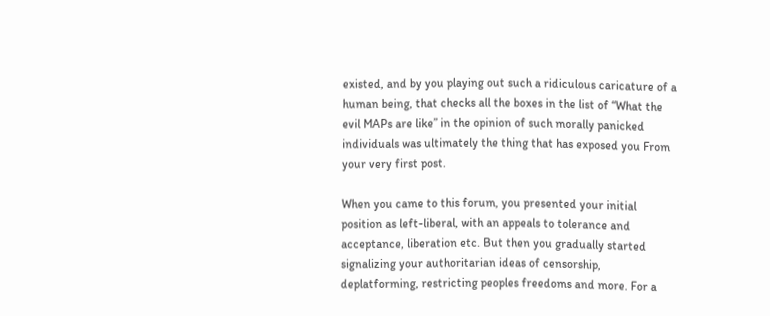existed, and by you playing out such a ridiculous caricature of a human being, that checks all the boxes in the list of “What the evil MAPs are like” in the opinion of such morally panicked individuals was ultimately the thing that has exposed you From your very first post.

When you came to this forum, you presented your initial position as left-liberal, with an appeals to tolerance and acceptance, liberation etc. But then you gradually started signalizing your authoritarian ideas of censorship, deplatforming, restricting peoples freedoms and more. For a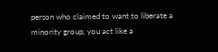person who claimed to want to liberate a minority group, you act like a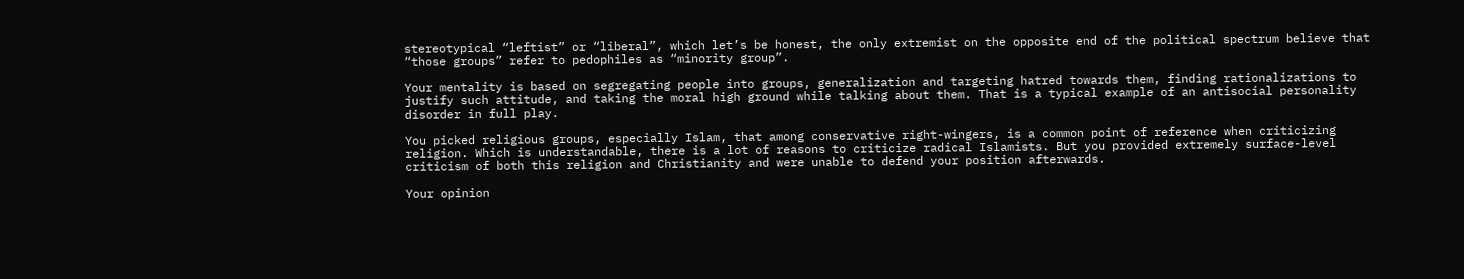stereotypical “leftist” or “liberal”, which let’s be honest, the only extremist on the opposite end of the political spectrum believe that “those groups” refer to pedophiles as “minority group”.

Your mentality is based on segregating people into groups, generalization and targeting hatred towards them, finding rationalizations to justify such attitude, and taking the moral high ground while talking about them. That is a typical example of an antisocial personality disorder in full play.

You picked religious groups, especially Islam, that among conservative right-wingers, is a common point of reference when criticizing religion. Which is understandable, there is a lot of reasons to criticize radical Islamists. But you provided extremely surface-level criticism of both this religion and Christianity and were unable to defend your position afterwards.

Your opinion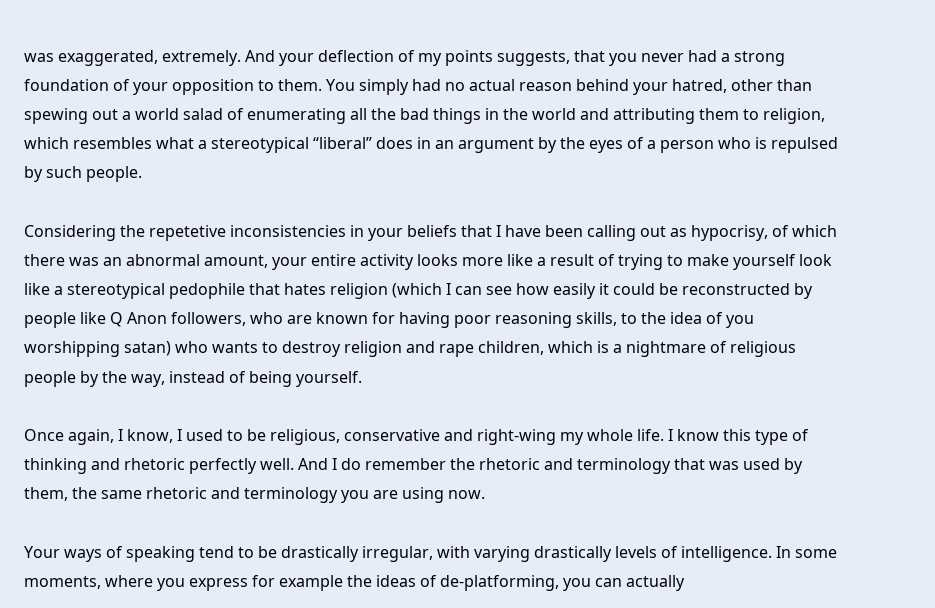was exaggerated, extremely. And your deflection of my points suggests, that you never had a strong foundation of your opposition to them. You simply had no actual reason behind your hatred, other than spewing out a world salad of enumerating all the bad things in the world and attributing them to religion, which resembles what a stereotypical “liberal” does in an argument by the eyes of a person who is repulsed by such people.

Considering the repetetive inconsistencies in your beliefs that I have been calling out as hypocrisy, of which there was an abnormal amount, your entire activity looks more like a result of trying to make yourself look like a stereotypical pedophile that hates religion (which I can see how easily it could be reconstructed by people like Q Anon followers, who are known for having poor reasoning skills, to the idea of you worshipping satan) who wants to destroy religion and rape children, which is a nightmare of religious people by the way, instead of being yourself.

Once again, I know, I used to be religious, conservative and right-wing my whole life. I know this type of thinking and rhetoric perfectly well. And I do remember the rhetoric and terminology that was used by them, the same rhetoric and terminology you are using now.

Your ways of speaking tend to be drastically irregular, with varying drastically levels of intelligence. In some moments, where you express for example the ideas of de-platforming, you can actually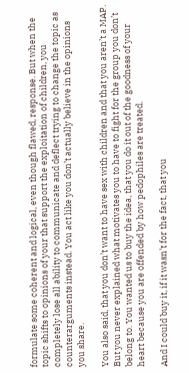formulate some coherent and logical, even though flawed, response. But when the topic shifts to opinions of your that support the exploitation of children, you completely lose all ability to communicate and deflect trying to change the topic as counterarguments instead. You act like you don’t actually believe in the opinions you share.

You also said, that you don’t want to have sex with children and that you aren’t a MAP. But you never explained what motivates you to have to fight for the group you don’t belong to. You wanted us to buy the idea, that you do it out of the goodness of your heart because you are offended by how pedophiles are treated.

And I could buy it, if it wasn’t for the fact, that you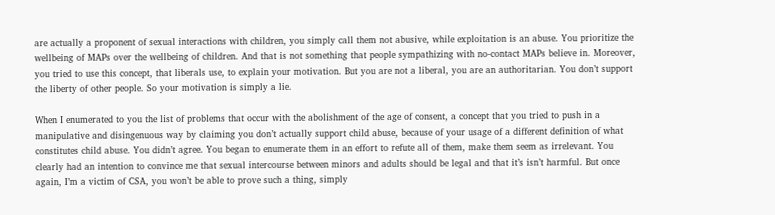are actually a proponent of sexual interactions with children, you simply call them not abusive, while exploitation is an abuse. You prioritize the wellbeing of MAPs over the wellbeing of children. And that is not something that people sympathizing with no-contact MAPs believe in. Moreover, you tried to use this concept, that liberals use, to explain your motivation. But you are not a liberal, you are an authoritarian. You don’t support the liberty of other people. So your motivation is simply a lie.

When I enumerated to you the list of problems that occur with the abolishment of the age of consent, a concept that you tried to push in a manipulative and disingenuous way by claiming you don’t actually support child abuse, because of your usage of a different definition of what constitutes child abuse. You didn’t agree. You began to enumerate them in an effort to refute all of them, make them seem as irrelevant. You clearly had an intention to convince me that sexual intercourse between minors and adults should be legal and that it’s isn’t harmful. But once again, I’m a victim of CSA, you won’t be able to prove such a thing, simply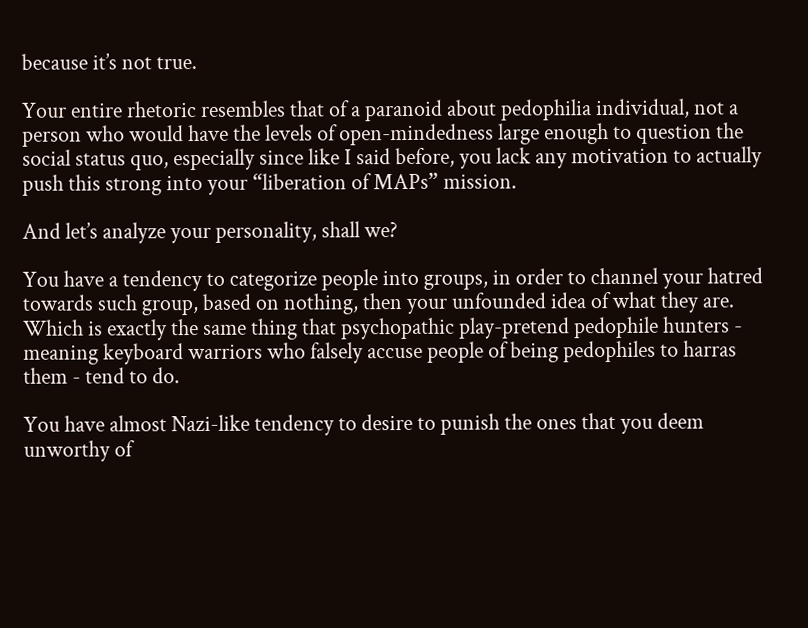because it’s not true.

Your entire rhetoric resembles that of a paranoid about pedophilia individual, not a person who would have the levels of open-mindedness large enough to question the social status quo, especially since like I said before, you lack any motivation to actually push this strong into your “liberation of MAPs” mission.

And let’s analyze your personality, shall we?

You have a tendency to categorize people into groups, in order to channel your hatred towards such group, based on nothing, then your unfounded idea of what they are. Which is exactly the same thing that psychopathic play-pretend pedophile hunters - meaning keyboard warriors who falsely accuse people of being pedophiles to harras them - tend to do.

You have almost Nazi-like tendency to desire to punish the ones that you deem unworthy of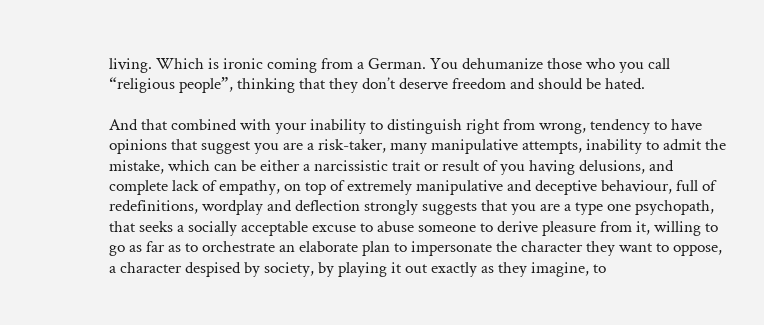living. Which is ironic coming from a German. You dehumanize those who you call “religious people”, thinking that they don’t deserve freedom and should be hated.

And that combined with your inability to distinguish right from wrong, tendency to have opinions that suggest you are a risk-taker, many manipulative attempts, inability to admit the mistake, which can be either a narcissistic trait or result of you having delusions, and complete lack of empathy, on top of extremely manipulative and deceptive behaviour, full of redefinitions, wordplay and deflection strongly suggests that you are a type one psychopath, that seeks a socially acceptable excuse to abuse someone to derive pleasure from it, willing to go as far as to orchestrate an elaborate plan to impersonate the character they want to oppose, a character despised by society, by playing it out exactly as they imagine, to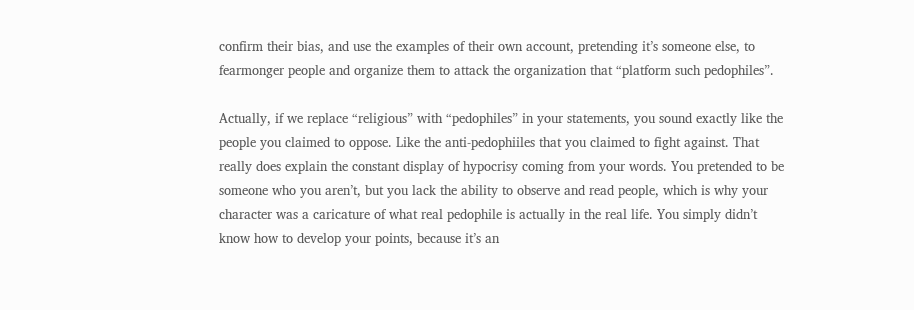confirm their bias, and use the examples of their own account, pretending it’s someone else, to fearmonger people and organize them to attack the organization that “platform such pedophiles”.

Actually, if we replace “religious” with “pedophiles” in your statements, you sound exactly like the people you claimed to oppose. Like the anti-pedophiiles that you claimed to fight against. That really does explain the constant display of hypocrisy coming from your words. You pretended to be someone who you aren’t, but you lack the ability to observe and read people, which is why your character was a caricature of what real pedophile is actually in the real life. You simply didn’t know how to develop your points, because it’s an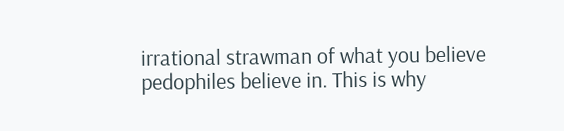irrational strawman of what you believe pedophiles believe in. This is why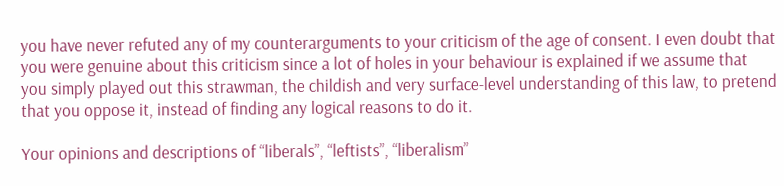you have never refuted any of my counterarguments to your criticism of the age of consent. I even doubt that you were genuine about this criticism since a lot of holes in your behaviour is explained if we assume that you simply played out this strawman, the childish and very surface-level understanding of this law, to pretend that you oppose it, instead of finding any logical reasons to do it.

Your opinions and descriptions of “liberals”, “leftists”, “liberalism”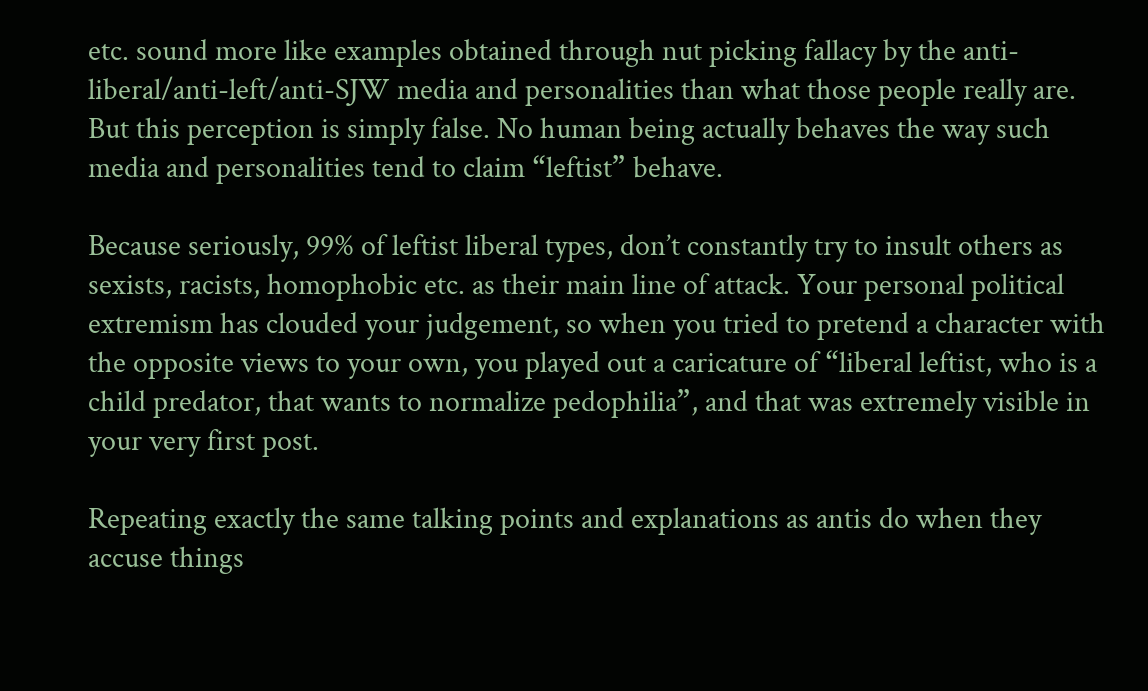etc. sound more like examples obtained through nut picking fallacy by the anti-liberal/anti-left/anti-SJW media and personalities than what those people really are. But this perception is simply false. No human being actually behaves the way such media and personalities tend to claim “leftist” behave.

Because seriously, 99% of leftist liberal types, don’t constantly try to insult others as sexists, racists, homophobic etc. as their main line of attack. Your personal political extremism has clouded your judgement, so when you tried to pretend a character with the opposite views to your own, you played out a caricature of “liberal leftist, who is a child predator, that wants to normalize pedophilia”, and that was extremely visible in your very first post.

Repeating exactly the same talking points and explanations as antis do when they accuse things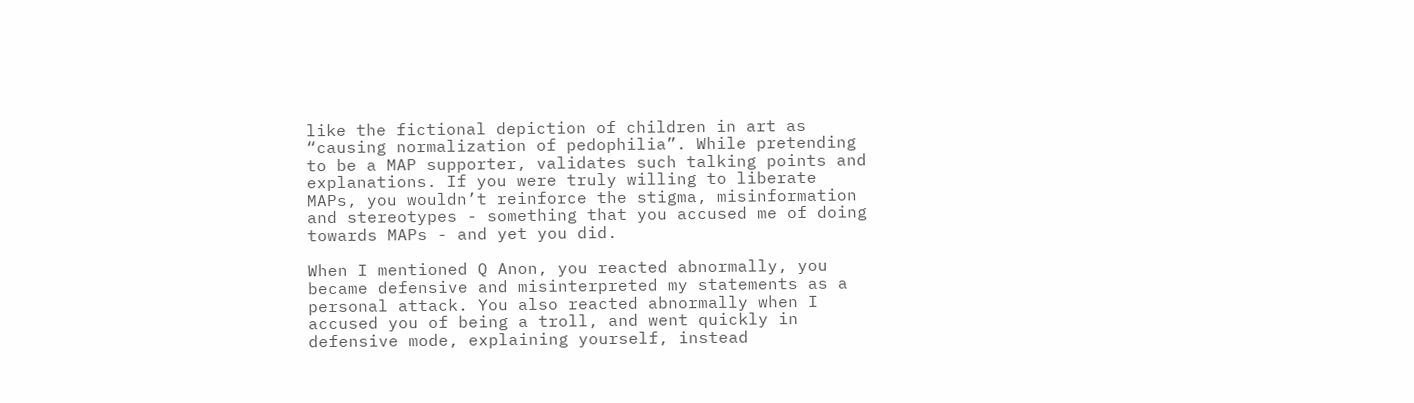like the fictional depiction of children in art as “causing normalization of pedophilia”. While pretending to be a MAP supporter, validates such talking points and explanations. If you were truly willing to liberate MAPs, you wouldn’t reinforce the stigma, misinformation and stereotypes - something that you accused me of doing towards MAPs - and yet you did.

When I mentioned Q Anon, you reacted abnormally, you became defensive and misinterpreted my statements as a personal attack. You also reacted abnormally when I accused you of being a troll, and went quickly in defensive mode, explaining yourself, instead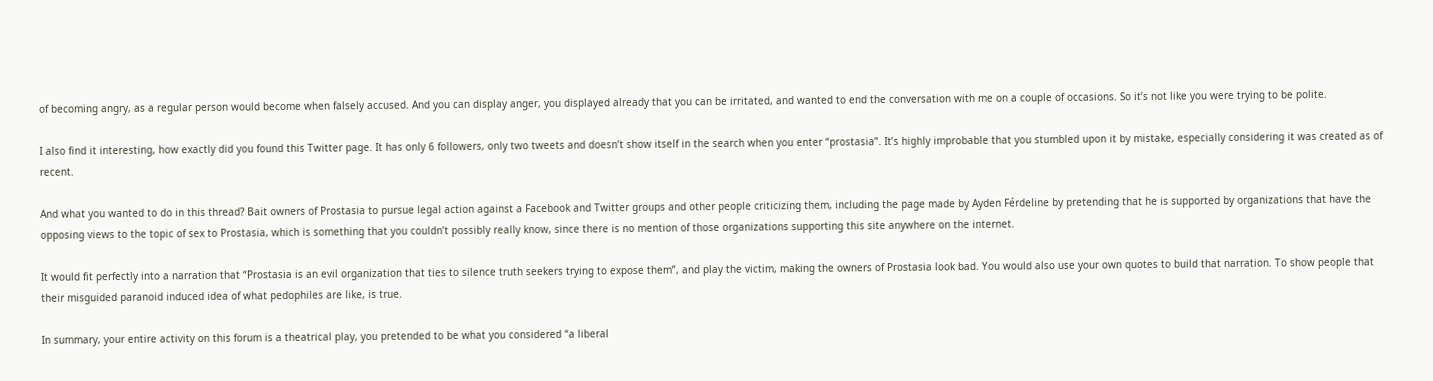of becoming angry, as a regular person would become when falsely accused. And you can display anger, you displayed already that you can be irritated, and wanted to end the conversation with me on a couple of occasions. So it’s not like you were trying to be polite.

I also find it interesting, how exactly did you found this Twitter page. It has only 6 followers, only two tweets and doesn’t show itself in the search when you enter “prostasia”. It’s highly improbable that you stumbled upon it by mistake, especially considering it was created as of recent.

And what you wanted to do in this thread? Bait owners of Prostasia to pursue legal action against a Facebook and Twitter groups and other people criticizing them, including the page made by Ayden Férdeline by pretending that he is supported by organizations that have the opposing views to the topic of sex to Prostasia, which is something that you couldn’t possibly really know, since there is no mention of those organizations supporting this site anywhere on the internet.

It would fit perfectly into a narration that “Prostasia is an evil organization that ties to silence truth seekers trying to expose them”, and play the victim, making the owners of Prostasia look bad. You would also use your own quotes to build that narration. To show people that their misguided paranoid induced idea of what pedophiles are like, is true.

In summary, your entire activity on this forum is a theatrical play, you pretended to be what you considered “a liberal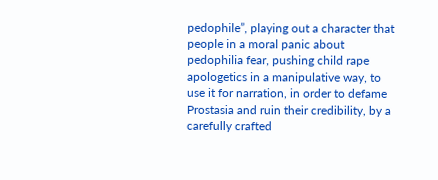pedophile”, playing out a character that people in a moral panic about pedophilia fear, pushing child rape apologetics in a manipulative way, to use it for narration, in order to defame Prostasia and ruin their credibility, by a carefully crafted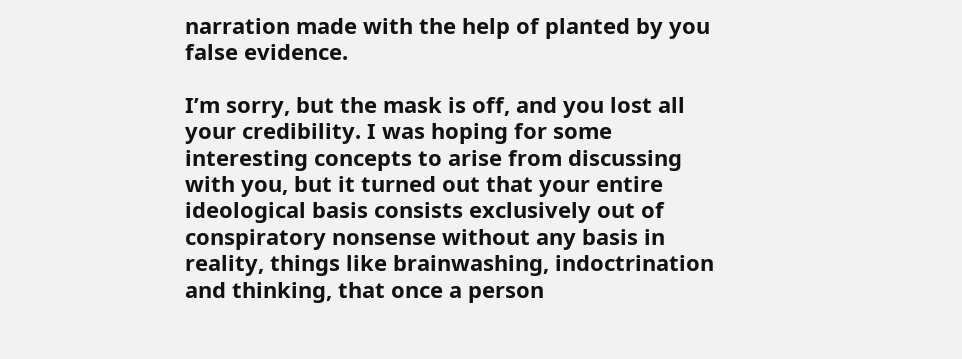narration made with the help of planted by you false evidence.

I’m sorry, but the mask is off, and you lost all your credibility. I was hoping for some interesting concepts to arise from discussing with you, but it turned out that your entire ideological basis consists exclusively out of conspiratory nonsense without any basis in reality, things like brainwashing, indoctrination and thinking, that once a person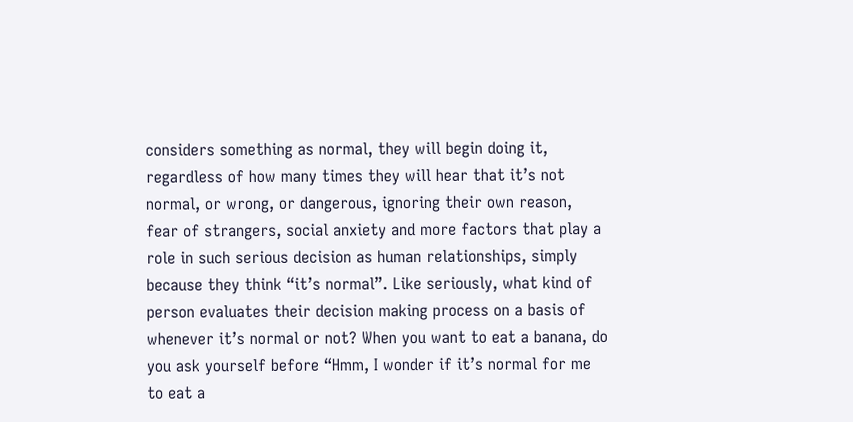considers something as normal, they will begin doing it, regardless of how many times they will hear that it’s not normal, or wrong, or dangerous, ignoring their own reason, fear of strangers, social anxiety and more factors that play a role in such serious decision as human relationships, simply because they think “it’s normal”. Like seriously, what kind of person evaluates their decision making process on a basis of whenever it’s normal or not? When you want to eat a banana, do you ask yourself before “Hmm, I wonder if it’s normal for me to eat a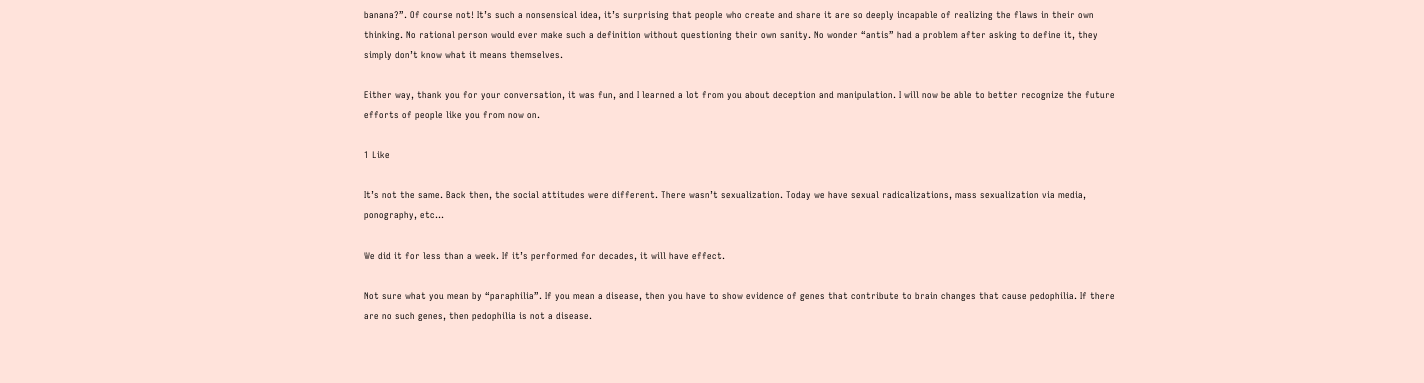banana?”. Of course not! It’s such a nonsensical idea, it’s surprising that people who create and share it are so deeply incapable of realizing the flaws in their own thinking. No rational person would ever make such a definition without questioning their own sanity. No wonder “antis” had a problem after asking to define it, they simply don’t know what it means themselves.

Either way, thank you for your conversation, it was fun, and I learned a lot from you about deception and manipulation. I will now be able to better recognize the future efforts of people like you from now on.

1 Like

It’s not the same. Back then, the social attitudes were different. There wasn’t sexualization. Today we have sexual radicalizations, mass sexualization via media, ponography, etc…

We did it for less than a week. If it’s performed for decades, it will have effect.

Not sure what you mean by “paraphilia”. If you mean a disease, then you have to show evidence of genes that contribute to brain changes that cause pedophilia. If there are no such genes, then pedophilia is not a disease.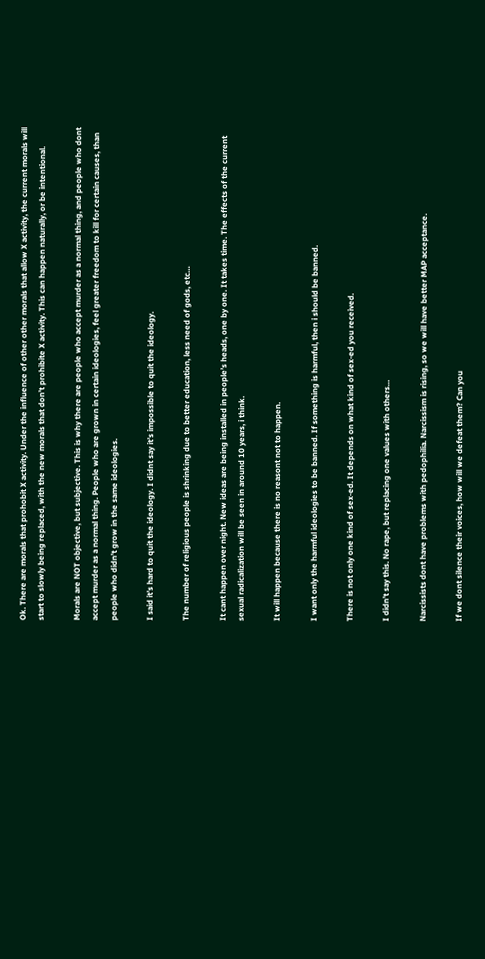Ok. There are morals that prohobit X activity. Under the influence of other other morals that allow X activity, the current morals will start to slowly being replaced, with the new morals that don’t prohibite X activity. This can happen naturally, or be intentional.

Morals are NOT objective, but subjective. This is why there are people who accept murder as a normal thing, and people who dont accept murder as a normal thing. People who are grown in certain ideologies, feel greater freedom to kill for certain causes, than people who didn’t grow in the same ideologies.

I said it’s hard to quit the ideology. I didnt say it’s impossible to quit the ideology.

The number of religious people is shrinking due to better education, less need of gods, etc…

It cant happen over night. New ideas are being installed in people’s heads, one by one. It takes time. The effects of the current sexual radicalization will be seen in around 10 years, i think.

It will happen because there is no reasont not to happen.

I want only the harmful ideologies to be banned. If something is harmful, then i should be banned.

There is not only one kind of sex-ed. It depends on what kind of sex-ed you received.

I didn’t say this. No rape, but replacing one values with others…

Narcissists dont have problems with pedophilia. Narcissism is rising, so we will have better MAP acceptance.

If we dont silence their voices, how will we defeat them? Can you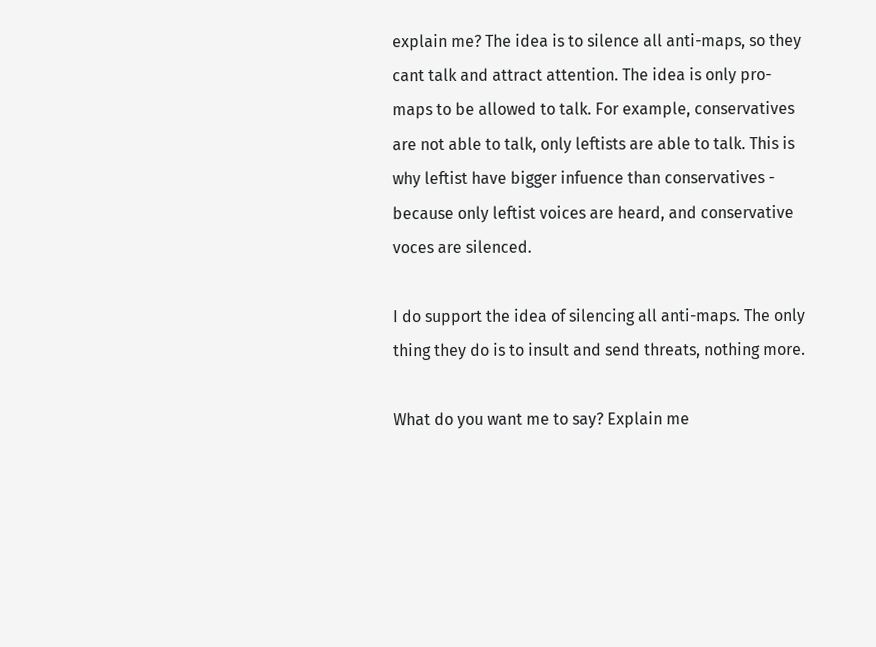explain me? The idea is to silence all anti-maps, so they cant talk and attract attention. The idea is only pro-maps to be allowed to talk. For example, conservatives are not able to talk, only leftists are able to talk. This is why leftist have bigger infuence than conservatives - because only leftist voices are heard, and conservative voces are silenced.

I do support the idea of silencing all anti-maps. The only thing they do is to insult and send threats, nothing more.

What do you want me to say? Explain me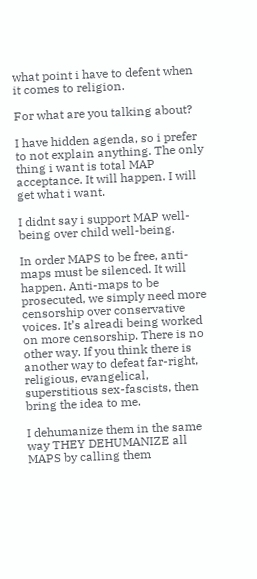what point i have to defent when it comes to religion.

For what are you talking about?

I have hidden agenda, so i prefer to not explain anything. The only thing i want is total MAP acceptance. It will happen. I will get what i want.

I didnt say i support MAP well-being over child well-being.

In order MAPS to be free, anti-maps must be silenced. It will happen. Anti-maps to be prosecuted, we simply need more censorship over conservative voices. It’s alreadi being worked on more censorship. There is no other way. If you think there is another way to defeat far-right, religious, evangelical, superstitious sex-fascists, then bring the idea to me.

I dehumanize them in the same way THEY DEHUMANIZE all MAPS by calling them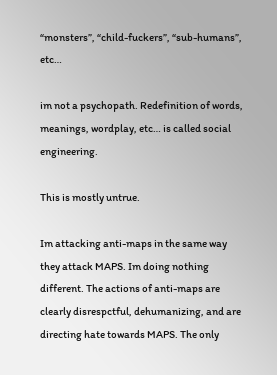“monsters”, “child-fuckers”, “sub-humans”, etc…

im not a psychopath. Redefinition of words, meanings, wordplay, etc… is called social engineering.

This is mostly untrue.

Im attacking anti-maps in the same way they attack MAPS. Im doing nothing different. The actions of anti-maps are clearly disrespctful, dehumanizing, and are directing hate towards MAPS. The only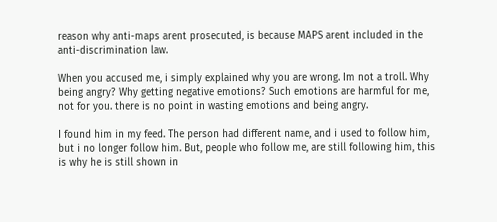reason why anti-maps arent prosecuted, is because MAPS arent included in the anti-discrimination law.

When you accused me, i simply explained why you are wrong. Im not a troll. Why being angry? Why getting negative emotions? Such emotions are harmful for me, not for you. there is no point in wasting emotions and being angry.

I found him in my feed. The person had different name, and i used to follow him, but i no longer follow him. But, people who follow me, are still following him, this is why he is still shown in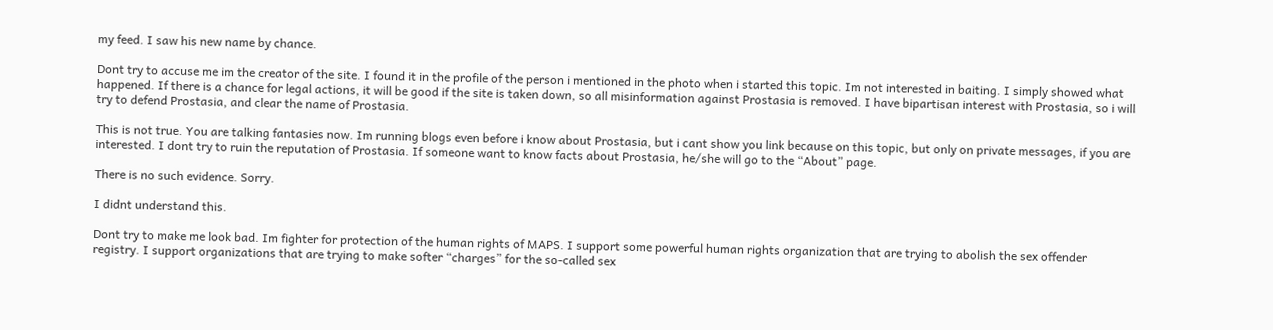my feed. I saw his new name by chance.

Dont try to accuse me im the creator of the site. I found it in the profile of the person i mentioned in the photo when i started this topic. Im not interested in baiting. I simply showed what happened. If there is a chance for legal actions, it will be good if the site is taken down, so all misinformation against Prostasia is removed. I have bipartisan interest with Prostasia, so i will try to defend Prostasia, and clear the name of Prostasia.

This is not true. You are talking fantasies now. Im running blogs even before i know about Prostasia, but i cant show you link because on this topic, but only on private messages, if you are interested. I dont try to ruin the reputation of Prostasia. If someone want to know facts about Prostasia, he/she will go to the “About” page.

There is no such evidence. Sorry.

I didnt understand this.

Dont try to make me look bad. Im fighter for protection of the human rights of MAPS. I support some powerful human rights organization that are trying to abolish the sex offender registry. I support organizations that are trying to make softer “charges” for the so-called sex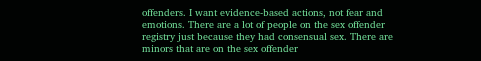offenders. I want evidence-based actions, not fear and emotions. There are a lot of people on the sex offender registry just because they had consensual sex. There are minors that are on the sex offender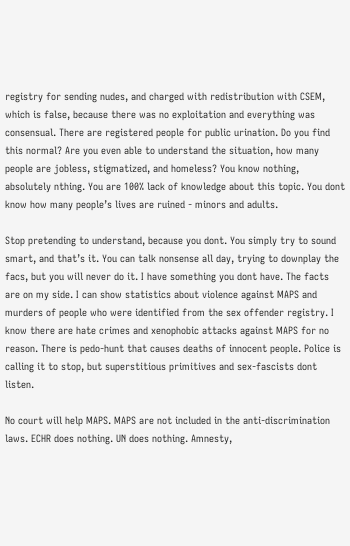registry for sending nudes, and charged with redistribution with CSEM, which is false, because there was no exploitation and everything was consensual. There are registered people for public urination. Do you find this normal? Are you even able to understand the situation, how many people are jobless, stigmatized, and homeless? You know nothing, absolutely nthing. You are 100% lack of knowledge about this topic. You dont know how many people’s lives are ruined - minors and adults.

Stop pretending to understand, because you dont. You simply try to sound smart, and that’s it. You can talk nonsense all day, trying to downplay the facs, but you will never do it. I have something you dont have. The facts are on my side. I can show statistics about violence against MAPS and murders of people who were identified from the sex offender registry. I know there are hate crimes and xenophobic attacks against MAPS for no reason. There is pedo-hunt that causes deaths of innocent people. Police is calling it to stop, but superstitious primitives and sex-fascists dont listen.

No court will help MAPS. MAPS are not included in the anti-discrimination laws. ECHR does nothing. UN does nothing. Amnesty,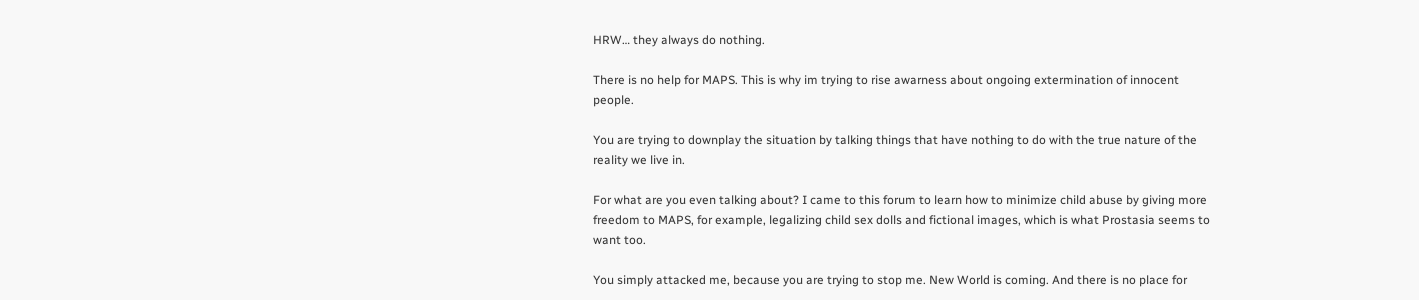HRW… they always do nothing.

There is no help for MAPS. This is why im trying to rise awarness about ongoing extermination of innocent people.

You are trying to downplay the situation by talking things that have nothing to do with the true nature of the reality we live in.

For what are you even talking about? I came to this forum to learn how to minimize child abuse by giving more freedom to MAPS, for example, legalizing child sex dolls and fictional images, which is what Prostasia seems to want too.

You simply attacked me, because you are trying to stop me. New World is coming. And there is no place for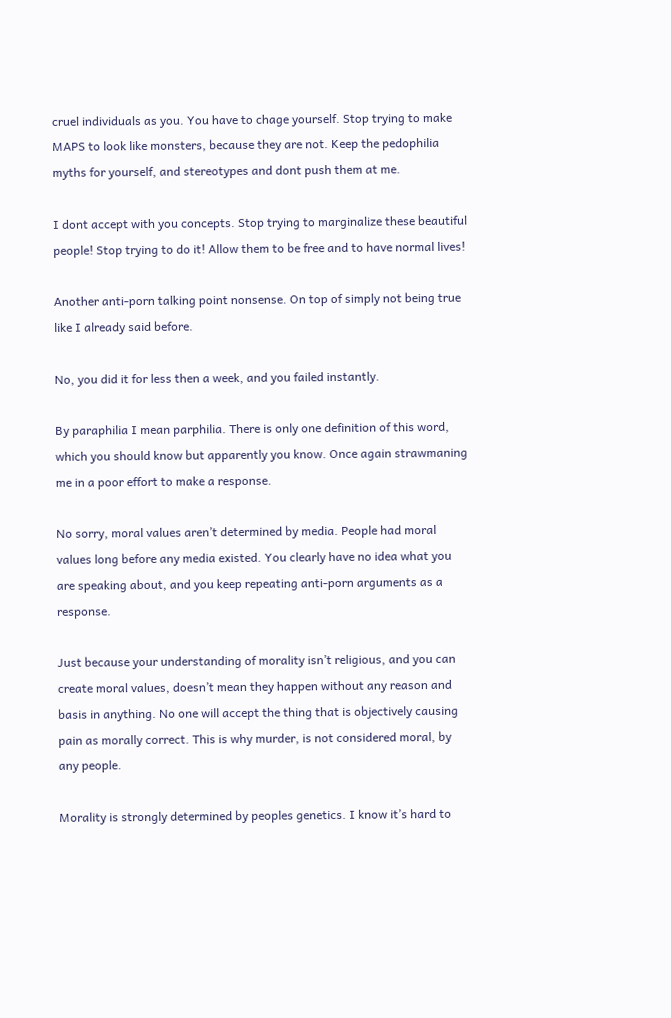cruel individuals as you. You have to chage yourself. Stop trying to make MAPS to look like monsters, because they are not. Keep the pedophilia myths for yourself, and stereotypes and dont push them at me.

I dont accept with you concepts. Stop trying to marginalize these beautiful people! Stop trying to do it! Allow them to be free and to have normal lives!

Another anti-porn talking point nonsense. On top of simply not being true like I already said before.

No, you did it for less then a week, and you failed instantly.

By paraphilia I mean parphilia. There is only one definition of this word, which you should know but apparently you know. Once again strawmaning me in a poor effort to make a response.

No sorry, moral values aren’t determined by media. People had moral values long before any media existed. You clearly have no idea what you are speaking about, and you keep repeating anti-porn arguments as a response.

Just because your understanding of morality isn’t religious, and you can create moral values, doesn’t mean they happen without any reason and basis in anything. No one will accept the thing that is objectively causing pain as morally correct. This is why murder, is not considered moral, by any people.

Morality is strongly determined by peoples genetics. I know it’s hard to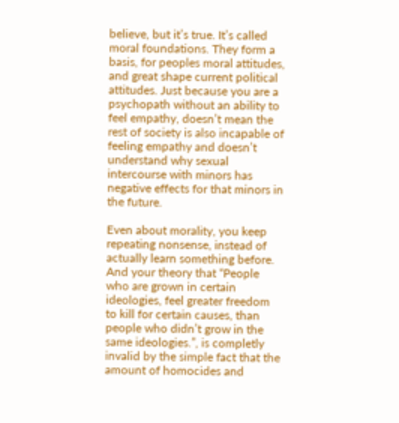believe, but it’s true. It’s called moral foundations. They form a basis, for peoples moral attitudes, and great shape current political attitudes. Just because you are a psychopath without an ability to feel empathy, doesn’t mean the rest of society is also incapable of feeling empathy and doesn’t understand why sexual intercourse with minors has negative effects for that minors in the future.

Even about morality, you keep repeating nonsense, instead of actually learn something before. And your theory that “People who are grown in certain ideologies, feel greater freedom to kill for certain causes, than people who didn’t grow in the same ideologies.”, is completly invalid by the simple fact that the amount of homocides and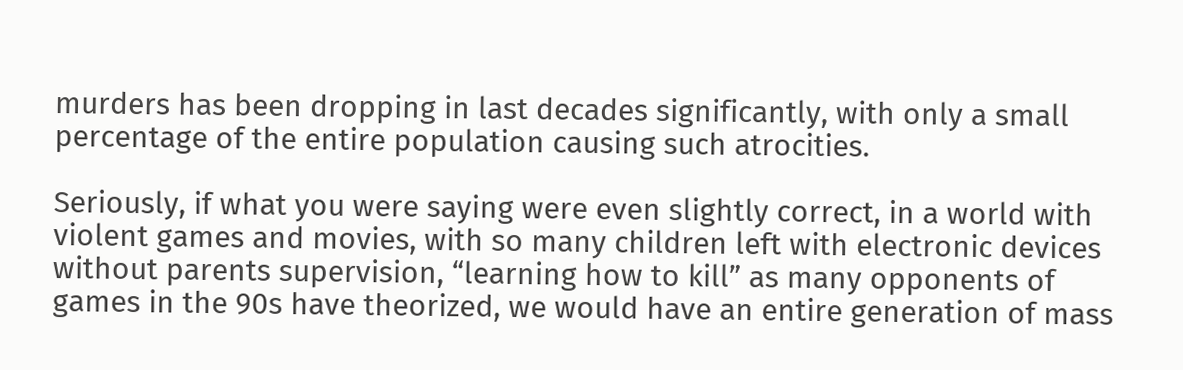murders has been dropping in last decades significantly, with only a small percentage of the entire population causing such atrocities.

Seriously, if what you were saying were even slightly correct, in a world with violent games and movies, with so many children left with electronic devices without parents supervision, “learning how to kill” as many opponents of games in the 90s have theorized, we would have an entire generation of mass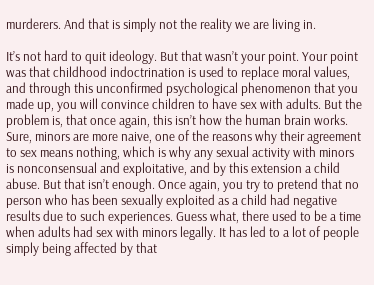murderers. And that is simply not the reality we are living in.

It’s not hard to quit ideology. But that wasn’t your point. Your point was that childhood indoctrination is used to replace moral values, and through this unconfirmed psychological phenomenon that you made up, you will convince children to have sex with adults. But the problem is, that once again, this isn’t how the human brain works. Sure, minors are more naive, one of the reasons why their agreement to sex means nothing, which is why any sexual activity with minors is nonconsensual and exploitative, and by this extension a child abuse. But that isn’t enough. Once again, you try to pretend that no person who has been sexually exploited as a child had negative results due to such experiences. Guess what, there used to be a time when adults had sex with minors legally. It has led to a lot of people simply being affected by that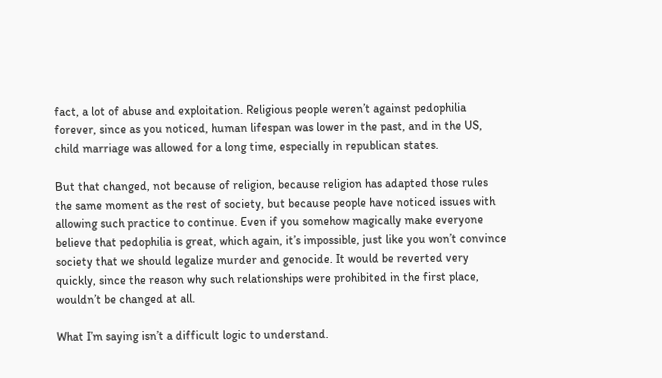fact, a lot of abuse and exploitation. Religious people weren’t against pedophilia forever, since as you noticed, human lifespan was lower in the past, and in the US, child marriage was allowed for a long time, especially in republican states.

But that changed, not because of religion, because religion has adapted those rules the same moment as the rest of society, but because people have noticed issues with allowing such practice to continue. Even if you somehow magically make everyone believe that pedophilia is great, which again, it’s impossible, just like you won’t convince society that we should legalize murder and genocide. It would be reverted very quickly, since the reason why such relationships were prohibited in the first place, wouldn’t be changed at all.

What I’m saying isn’t a difficult logic to understand.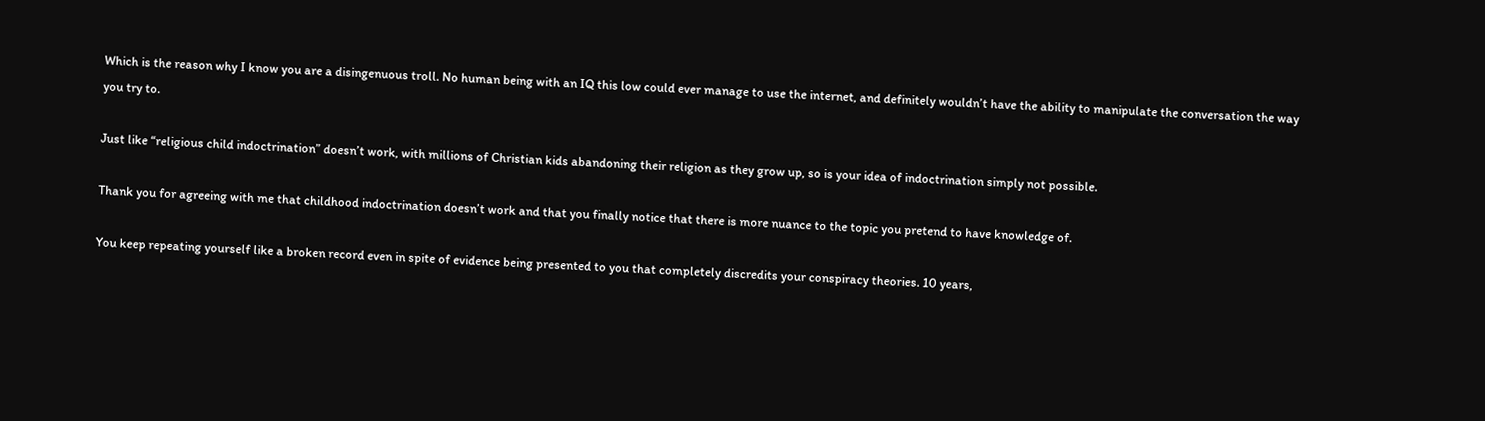Which is the reason why I know you are a disingenuous troll. No human being with an IQ this low could ever manage to use the internet, and definitely wouldn’t have the ability to manipulate the conversation the way you try to.

Just like “religious child indoctrination” doesn’t work, with millions of Christian kids abandoning their religion as they grow up, so is your idea of indoctrination simply not possible.

Thank you for agreeing with me that childhood indoctrination doesn’t work and that you finally notice that there is more nuance to the topic you pretend to have knowledge of.

You keep repeating yourself like a broken record even in spite of evidence being presented to you that completely discredits your conspiracy theories. 10 years,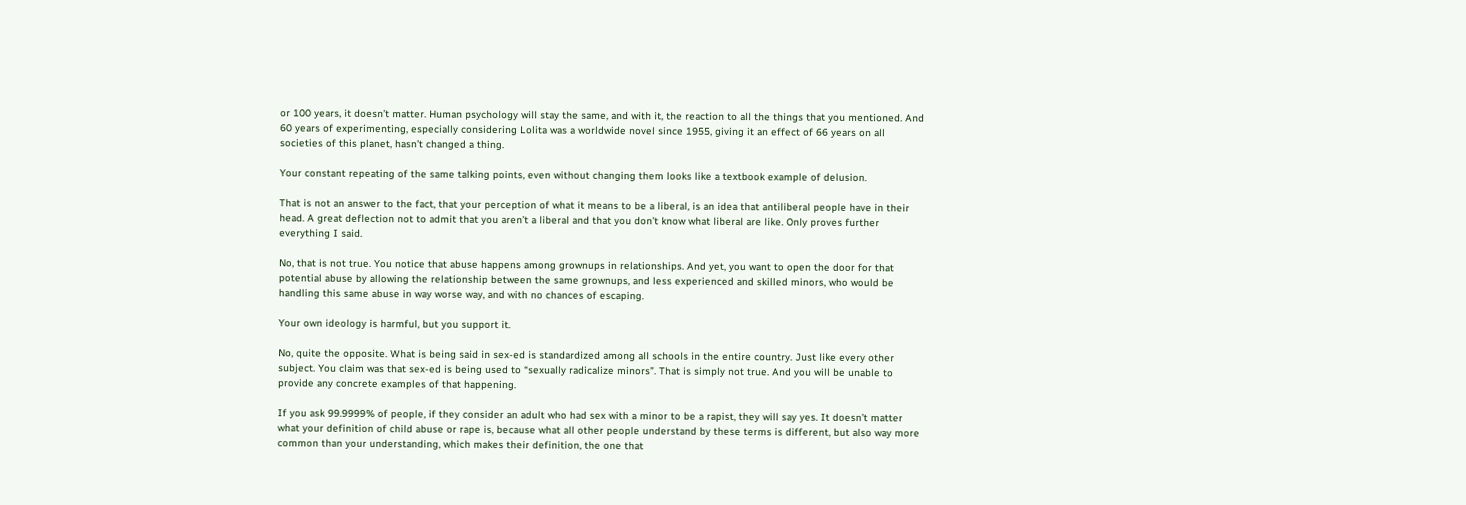or 100 years, it doesn’t matter. Human psychology will stay the same, and with it, the reaction to all the things that you mentioned. And 60 years of experimenting, especially considering Lolita was a worldwide novel since 1955, giving it an effect of 66 years on all societies of this planet, hasn’t changed a thing.

Your constant repeating of the same talking points, even without changing them looks like a textbook example of delusion.

That is not an answer to the fact, that your perception of what it means to be a liberal, is an idea that antiliberal people have in their head. A great deflection not to admit that you aren’t a liberal and that you don’t know what liberal are like. Only proves further everything I said.

No, that is not true. You notice that abuse happens among grownups in relationships. And yet, you want to open the door for that potential abuse by allowing the relationship between the same grownups, and less experienced and skilled minors, who would be handling this same abuse in way worse way, and with no chances of escaping.

Your own ideology is harmful, but you support it.

No, quite the opposite. What is being said in sex-ed is standardized among all schools in the entire country. Just like every other subject. You claim was that sex-ed is being used to “sexually radicalize minors”. That is simply not true. And you will be unable to provide any concrete examples of that happening.

If you ask 99.9999% of people, if they consider an adult who had sex with a minor to be a rapist, they will say yes. It doesn’t matter what your definition of child abuse or rape is, because what all other people understand by these terms is different, but also way more common than your understanding, which makes their definition, the one that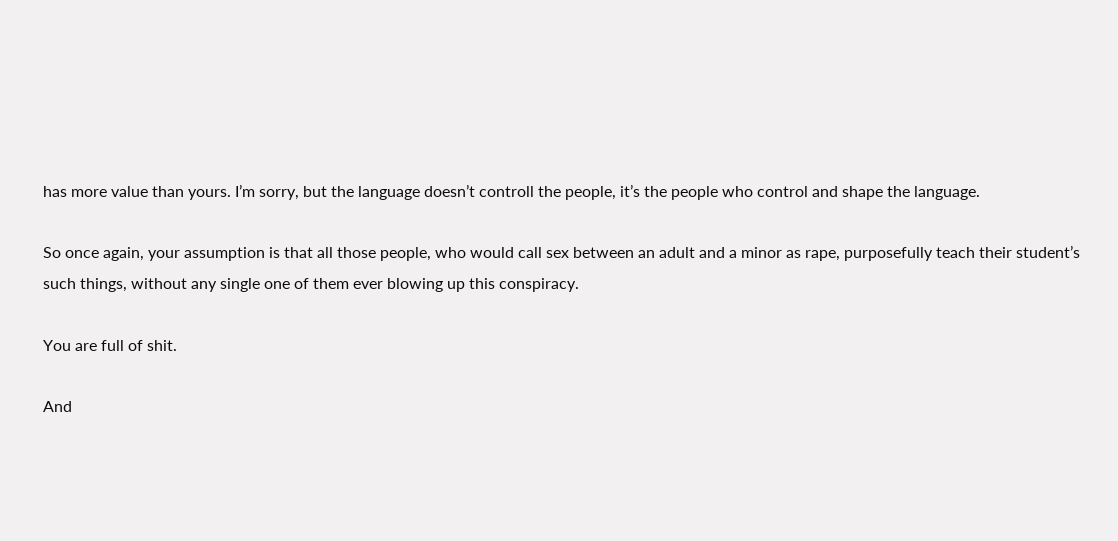has more value than yours. I’m sorry, but the language doesn’t controll the people, it’s the people who control and shape the language.

So once again, your assumption is that all those people, who would call sex between an adult and a minor as rape, purposefully teach their student’s such things, without any single one of them ever blowing up this conspiracy.

You are full of shit.

And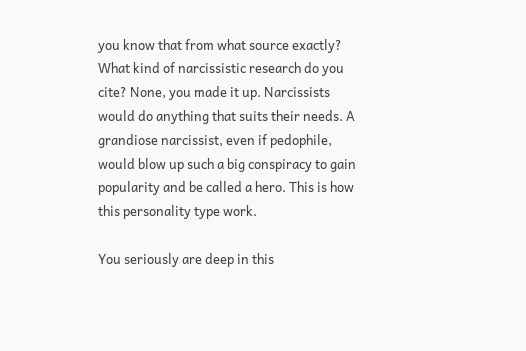you know that from what source exactly? What kind of narcissistic research do you cite? None, you made it up. Narcissists would do anything that suits their needs. A grandiose narcissist, even if pedophile, would blow up such a big conspiracy to gain popularity and be called a hero. This is how this personality type work.

You seriously are deep in this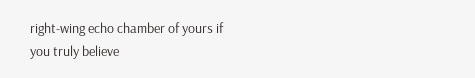right-wing echo chamber of yours if you truly believe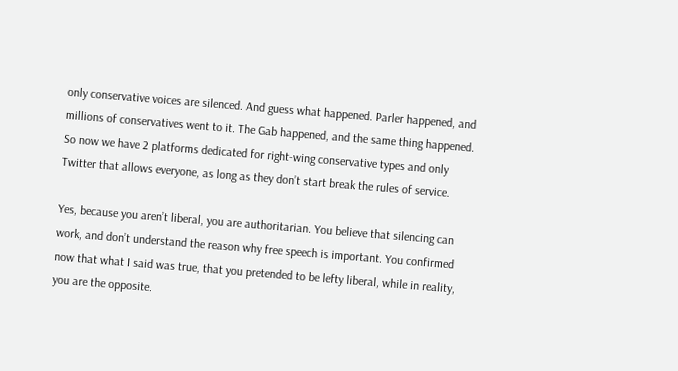only conservative voices are silenced. And guess what happened. Parler happened, and millions of conservatives went to it. The Gab happened, and the same thing happened. So now we have 2 platforms dedicated for right-wing conservative types and only Twitter that allows everyone, as long as they don’t start break the rules of service.

Yes, because you aren’t liberal, you are authoritarian. You believe that silencing can work, and don’t understand the reason why free speech is important. You confirmed now that what I said was true, that you pretended to be lefty liberal, while in reality, you are the opposite.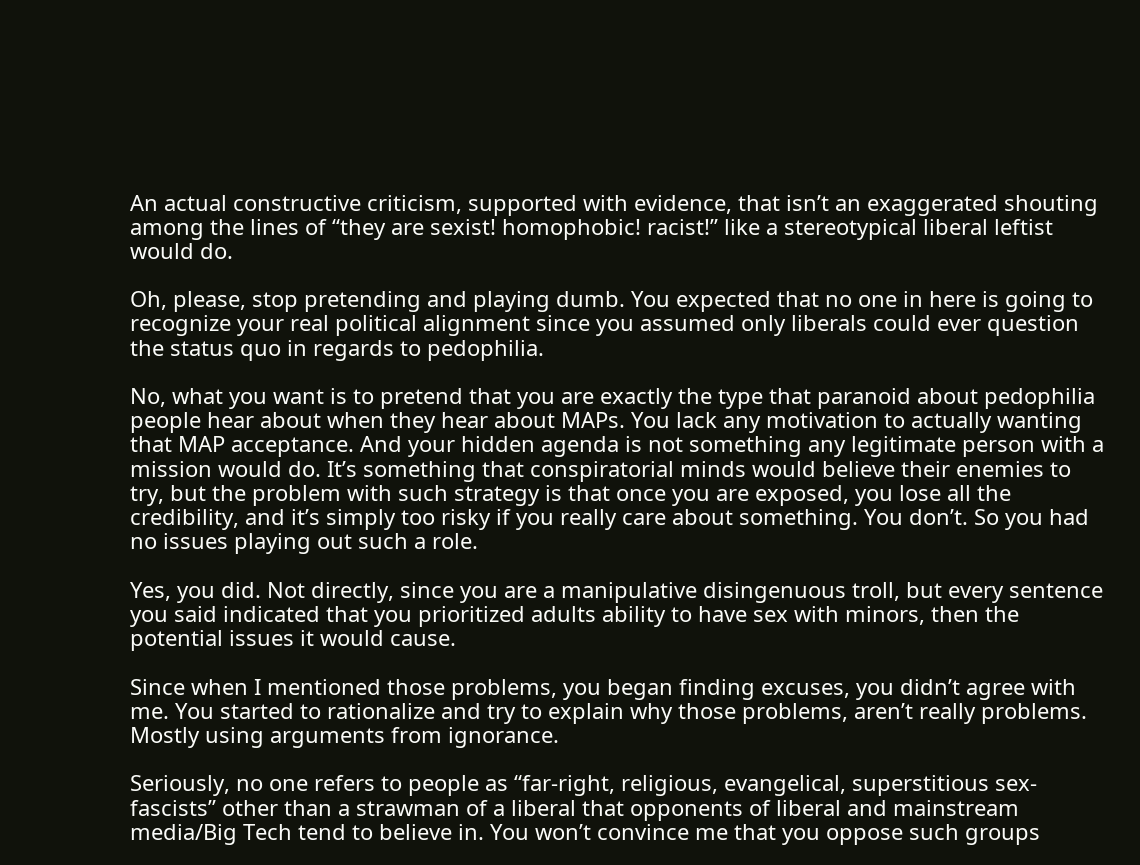An actual constructive criticism, supported with evidence, that isn’t an exaggerated shouting among the lines of “they are sexist! homophobic! racist!” like a stereotypical liberal leftist would do.

Oh, please, stop pretending and playing dumb. You expected that no one in here is going to recognize your real political alignment since you assumed only liberals could ever question the status quo in regards to pedophilia.

No, what you want is to pretend that you are exactly the type that paranoid about pedophilia people hear about when they hear about MAPs. You lack any motivation to actually wanting that MAP acceptance. And your hidden agenda is not something any legitimate person with a mission would do. It’s something that conspiratorial minds would believe their enemies to try, but the problem with such strategy is that once you are exposed, you lose all the credibility, and it’s simply too risky if you really care about something. You don’t. So you had no issues playing out such a role.

Yes, you did. Not directly, since you are a manipulative disingenuous troll, but every sentence you said indicated that you prioritized adults ability to have sex with minors, then the potential issues it would cause.

Since when I mentioned those problems, you began finding excuses, you didn’t agree with me. You started to rationalize and try to explain why those problems, aren’t really problems. Mostly using arguments from ignorance.

Seriously, no one refers to people as “far-right, religious, evangelical, superstitious sex-fascists” other than a strawman of a liberal that opponents of liberal and mainstream media/Big Tech tend to believe in. You won’t convince me that you oppose such groups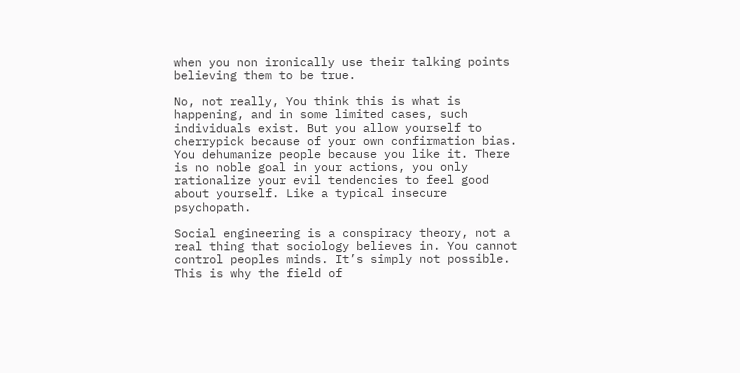when you non ironically use their talking points believing them to be true.

No, not really, You think this is what is happening, and in some limited cases, such individuals exist. But you allow yourself to cherrypick because of your own confirmation bias. You dehumanize people because you like it. There is no noble goal in your actions, you only rationalize your evil tendencies to feel good about yourself. Like a typical insecure psychopath.

Social engineering is a conspiracy theory, not a real thing that sociology believes in. You cannot control peoples minds. It’s simply not possible. This is why the field of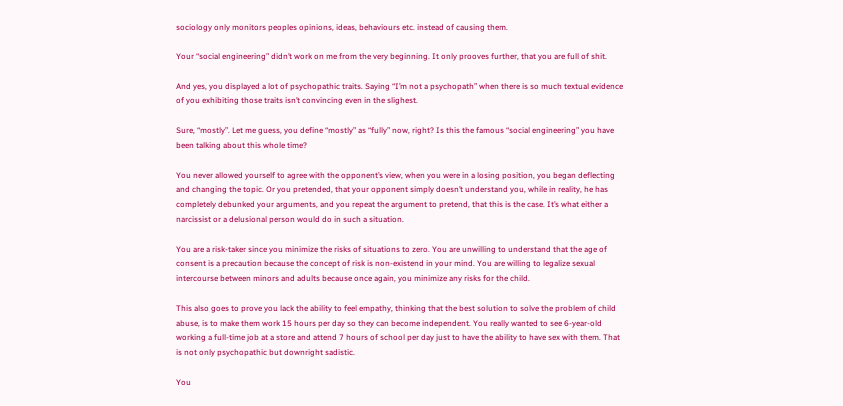sociology only monitors peoples opinions, ideas, behaviours etc. instead of causing them.

Your “social engineering” didn’t work on me from the very beginning. It only prooves further, that you are full of shit.

And yes, you displayed a lot of psychopathic traits. Saying “I’m not a psychopath” when there is so much textual evidence of you exhibiting those traits isn’t convincing even in the slighest.

Sure, “mostly”. Let me guess, you define “mostly” as “fully” now, right? Is this the famous “social engineering” you have been talking about this whole time?

You never allowed yourself to agree with the opponent’s view, when you were in a losing position, you began deflecting and changing the topic. Or you pretended, that your opponent simply doesn’t understand you, while in reality, he has completely debunked your arguments, and you repeat the argument to pretend, that this is the case. It’s what either a narcissist or a delusional person would do in such a situation.

You are a risk-taker since you minimize the risks of situations to zero. You are unwilling to understand that the age of consent is a precaution because the concept of risk is non-existend in your mind. You are willing to legalize sexual intercourse between minors and adults because once again, you minimize any risks for the child.

This also goes to prove you lack the ability to feel empathy, thinking that the best solution to solve the problem of child abuse, is to make them work 15 hours per day so they can become independent. You really wanted to see 6-year-old working a full-time job at a store and attend 7 hours of school per day just to have the ability to have sex with them. That is not only psychopathic but downright sadistic.

You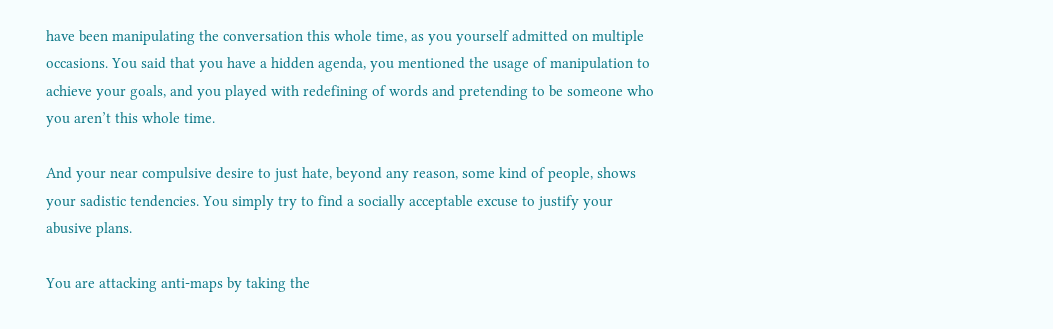have been manipulating the conversation this whole time, as you yourself admitted on multiple occasions. You said that you have a hidden agenda, you mentioned the usage of manipulation to achieve your goals, and you played with redefining of words and pretending to be someone who you aren’t this whole time.

And your near compulsive desire to just hate, beyond any reason, some kind of people, shows your sadistic tendencies. You simply try to find a socially acceptable excuse to justify your abusive plans.

You are attacking anti-maps by taking the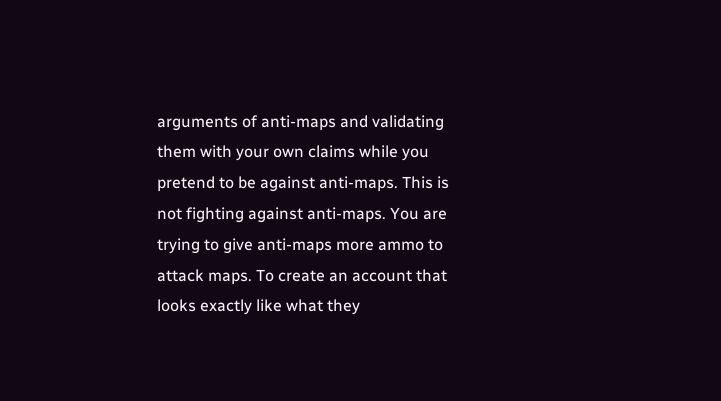arguments of anti-maps and validating them with your own claims while you pretend to be against anti-maps. This is not fighting against anti-maps. You are trying to give anti-maps more ammo to attack maps. To create an account that looks exactly like what they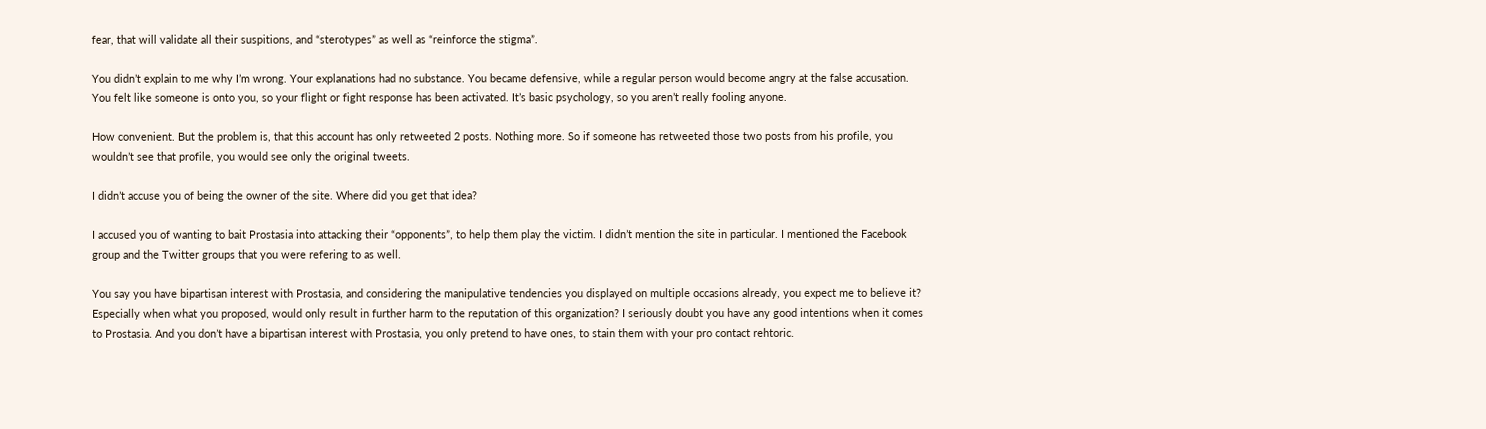fear, that will validate all their suspitions, and “sterotypes” as well as “reinforce the stigma”.

You didn’t explain to me why I’m wrong. Your explanations had no substance. You became defensive, while a regular person would become angry at the false accusation. You felt like someone is onto you, so your flight or fight response has been activated. It’s basic psychology, so you aren’t really fooling anyone.

How convenient. But the problem is, that this account has only retweeted 2 posts. Nothing more. So if someone has retweeted those two posts from his profile, you wouldn’t see that profile, you would see only the original tweets.

I didn’t accuse you of being the owner of the site. Where did you get that idea?

I accused you of wanting to bait Prostasia into attacking their “opponents”, to help them play the victim. I didn’t mention the site in particular. I mentioned the Facebook group and the Twitter groups that you were refering to as well.

You say you have bipartisan interest with Prostasia, and considering the manipulative tendencies you displayed on multiple occasions already, you expect me to believe it? Especially when what you proposed, would only result in further harm to the reputation of this organization? I seriously doubt you have any good intentions when it comes to Prostasia. And you don’t have a bipartisan interest with Prostasia, you only pretend to have ones, to stain them with your pro contact rehtoric.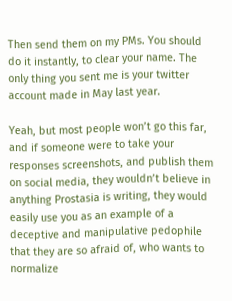Then send them on my PMs. You should do it instantly, to clear your name. The only thing you sent me is your twitter account made in May last year.

Yeah, but most people won’t go this far, and if someone were to take your responses screenshots, and publish them on social media, they wouldn’t believe in anything Prostasia is writing, they would easily use you as an example of a deceptive and manipulative pedophile that they are so afraid of, who wants to normalize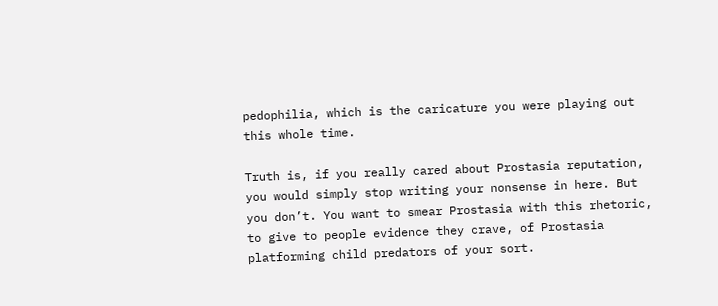pedophilia, which is the caricature you were playing out this whole time.

Truth is, if you really cared about Prostasia reputation, you would simply stop writing your nonsense in here. But you don’t. You want to smear Prostasia with this rhetoric, to give to people evidence they crave, of Prostasia platforming child predators of your sort.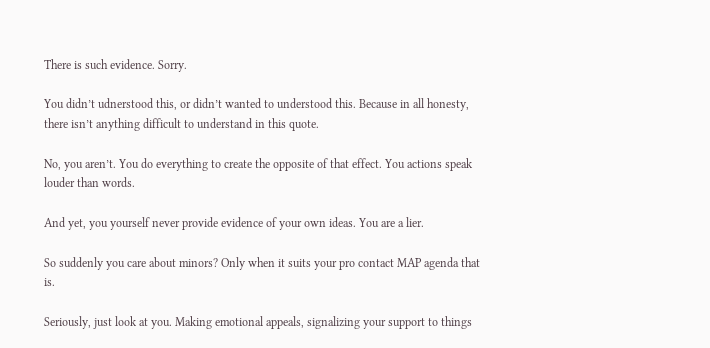There is such evidence. Sorry.

You didn’t udnerstood this, or didn’t wanted to understood this. Because in all honesty, there isn’t anything difficult to understand in this quote.

No, you aren’t. You do everything to create the opposite of that effect. You actions speak louder than words.

And yet, you yourself never provide evidence of your own ideas. You are a lier.

So suddenly you care about minors? Only when it suits your pro contact MAP agenda that is.

Seriously, just look at you. Making emotional appeals, signalizing your support to things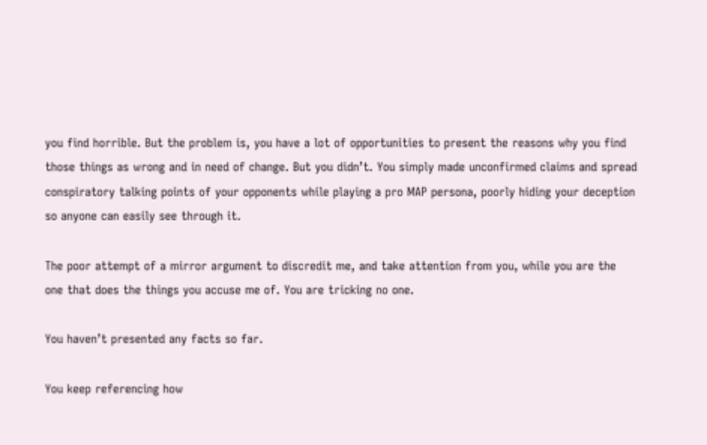you find horrible. But the problem is, you have a lot of opportunities to present the reasons why you find those things as wrong and in need of change. But you didn’t. You simply made unconfirmed claims and spread conspiratory talking points of your opponents while playing a pro MAP persona, poorly hiding your deception so anyone can easily see through it.

The poor attempt of a mirror argument to discredit me, and take attention from you, while you are the one that does the things you accuse me of. You are tricking no one.

You haven’t presented any facts so far.

You keep referencing how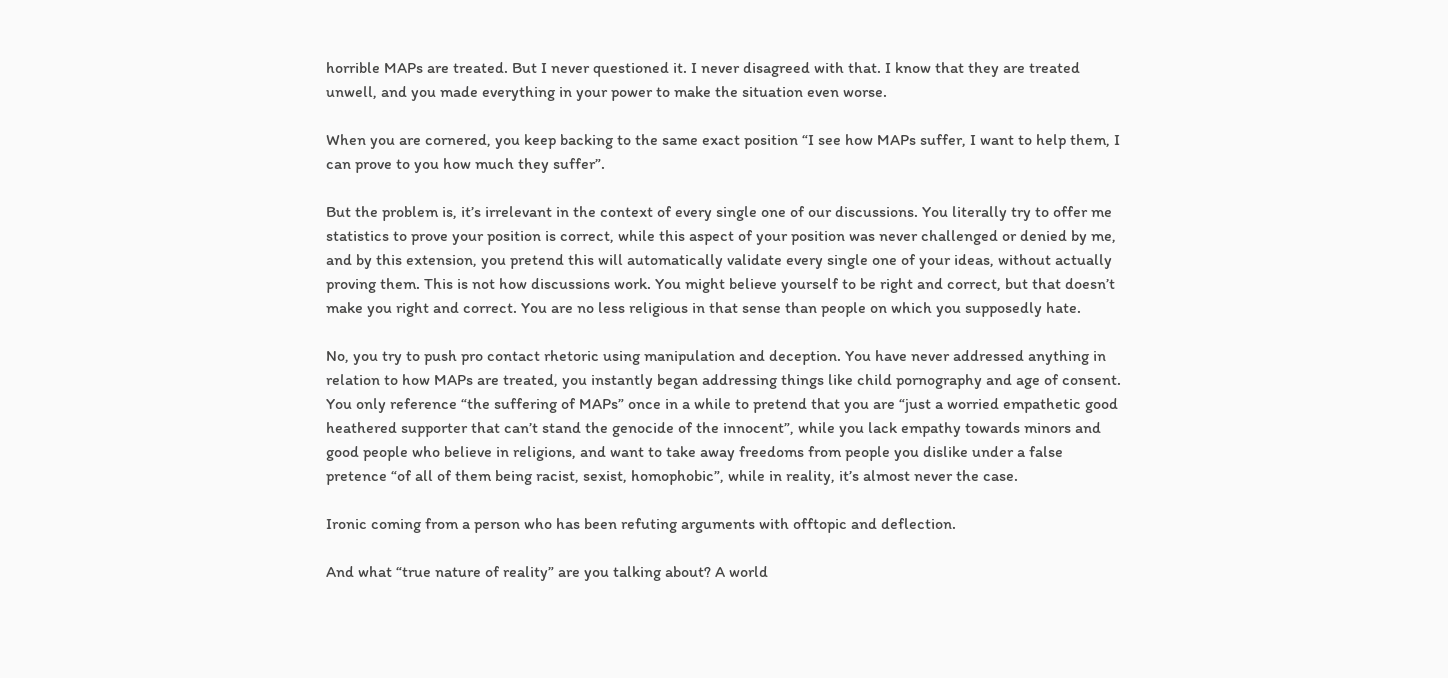horrible MAPs are treated. But I never questioned it. I never disagreed with that. I know that they are treated unwell, and you made everything in your power to make the situation even worse.

When you are cornered, you keep backing to the same exact position “I see how MAPs suffer, I want to help them, I can prove to you how much they suffer”.

But the problem is, it’s irrelevant in the context of every single one of our discussions. You literally try to offer me statistics to prove your position is correct, while this aspect of your position was never challenged or denied by me, and by this extension, you pretend this will automatically validate every single one of your ideas, without actually proving them. This is not how discussions work. You might believe yourself to be right and correct, but that doesn’t make you right and correct. You are no less religious in that sense than people on which you supposedly hate.

No, you try to push pro contact rhetoric using manipulation and deception. You have never addressed anything in relation to how MAPs are treated, you instantly began addressing things like child pornography and age of consent. You only reference “the suffering of MAPs” once in a while to pretend that you are “just a worried empathetic good heathered supporter that can’t stand the genocide of the innocent”, while you lack empathy towards minors and good people who believe in religions, and want to take away freedoms from people you dislike under a false pretence “of all of them being racist, sexist, homophobic”, while in reality, it’s almost never the case.

Ironic coming from a person who has been refuting arguments with offtopic and deflection.

And what “true nature of reality” are you talking about? A world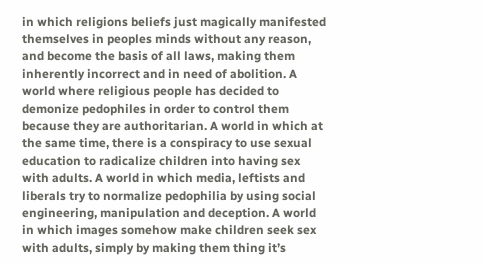in which religions beliefs just magically manifested themselves in peoples minds without any reason, and become the basis of all laws, making them inherently incorrect and in need of abolition. A world where religious people has decided to demonize pedophiles in order to control them because they are authoritarian. A world in which at the same time, there is a conspiracy to use sexual education to radicalize children into having sex with adults. A world in which media, leftists and liberals try to normalize pedophilia by using social engineering, manipulation and deception. A world in which images somehow make children seek sex with adults, simply by making them thing it’s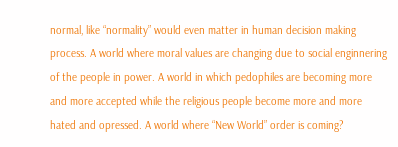normal, like “normality” would even matter in human decision making process. A world where moral values are changing due to social enginnering of the people in power. A world in which pedophiles are becoming more and more accepted while the religious people become more and more hated and opressed. A world where “New World” order is coming?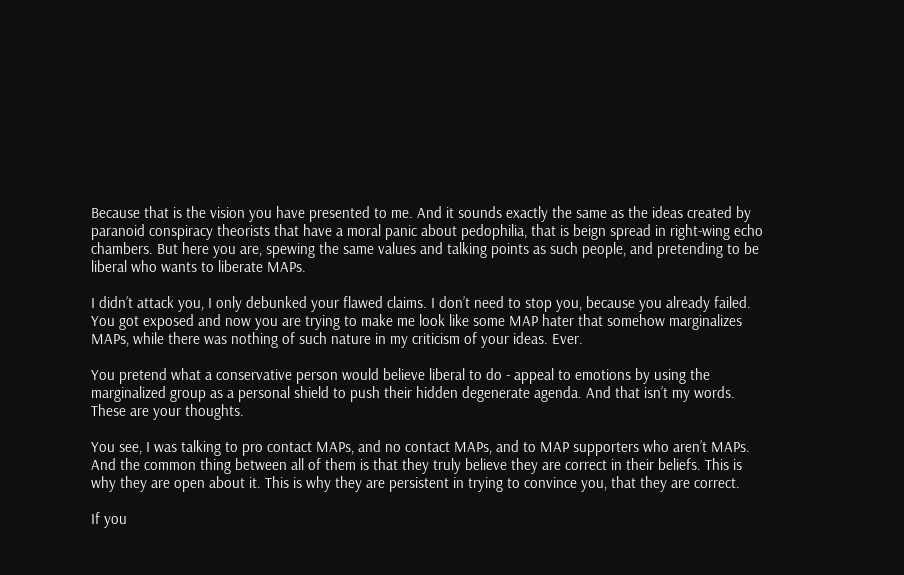Because that is the vision you have presented to me. And it sounds exactly the same as the ideas created by paranoid conspiracy theorists that have a moral panic about pedophilia, that is beign spread in right-wing echo chambers. But here you are, spewing the same values and talking points as such people, and pretending to be liberal who wants to liberate MAPs.

I didn’t attack you, I only debunked your flawed claims. I don’t need to stop you, because you already failed. You got exposed and now you are trying to make me look like some MAP hater that somehow marginalizes MAPs, while there was nothing of such nature in my criticism of your ideas. Ever.

You pretend what a conservative person would believe liberal to do - appeal to emotions by using the marginalized group as a personal shield to push their hidden degenerate agenda. And that isn’t my words. These are your thoughts.

You see, I was talking to pro contact MAPs, and no contact MAPs, and to MAP supporters who aren’t MAPs. And the common thing between all of them is that they truly believe they are correct in their beliefs. This is why they are open about it. This is why they are persistent in trying to convince you, that they are correct.

If you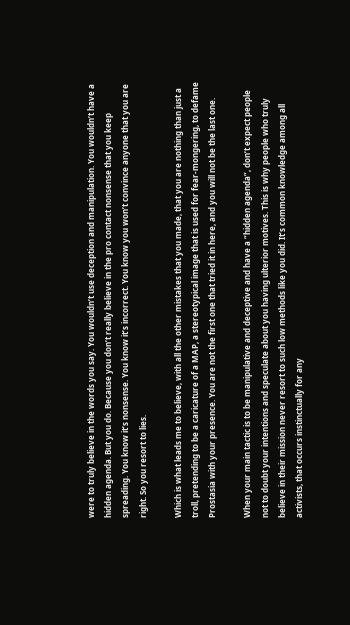were to truly believe in the words you say. You wouldn’t use deception and manipulation. You wouldn’t have a hidden agenda. But you do. Because you don’t really believe in the pro contact nonsense that you keep spreading. You know it’s nonsense. You know it’s incorrect. You know you won’t convince anyone that you are right. So you resort to lies.

Which is what leads me to believe, with all the other mistakes that you made, that you are nothing than just a troll, pretending to be a caricature of a MAP, a stereotypical image that is used for fear-mongering, to defame Prostasia with your presence. You are not the first one that tried it in here, and you will not be the last one.

When your main tactic is to be manipulative and deceptive and have a “hidden agenda”, don’t expect people not to doubt your intentions and speculate about you having ulterior motives. This is why people who truly believe in their mission never resort to such low methods like you did. It’s common knowledge among all activists, that occurs instinctually for any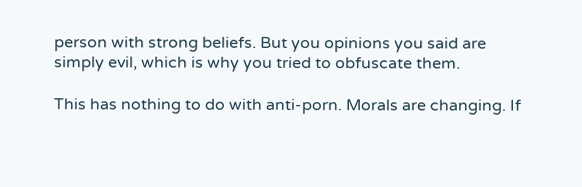person with strong beliefs. But you opinions you said are simply evil, which is why you tried to obfuscate them.

This has nothing to do with anti-porn. Morals are changing. If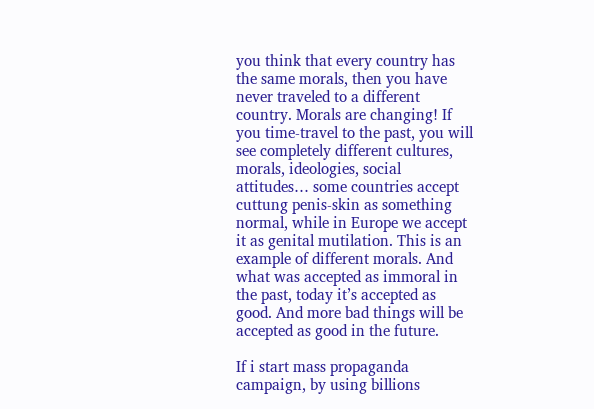you think that every country has the same morals, then you have never traveled to a different country. Morals are changing! If you time-travel to the past, you will see completely different cultures, morals, ideologies, social attitudes… some countries accept cuttung penis-skin as something normal, while in Europe we accept it as genital mutilation. This is an example of different morals. And what was accepted as immoral in the past, today it’s accepted as good. And more bad things will be accepted as good in the future.

If i start mass propaganda campaign, by using billions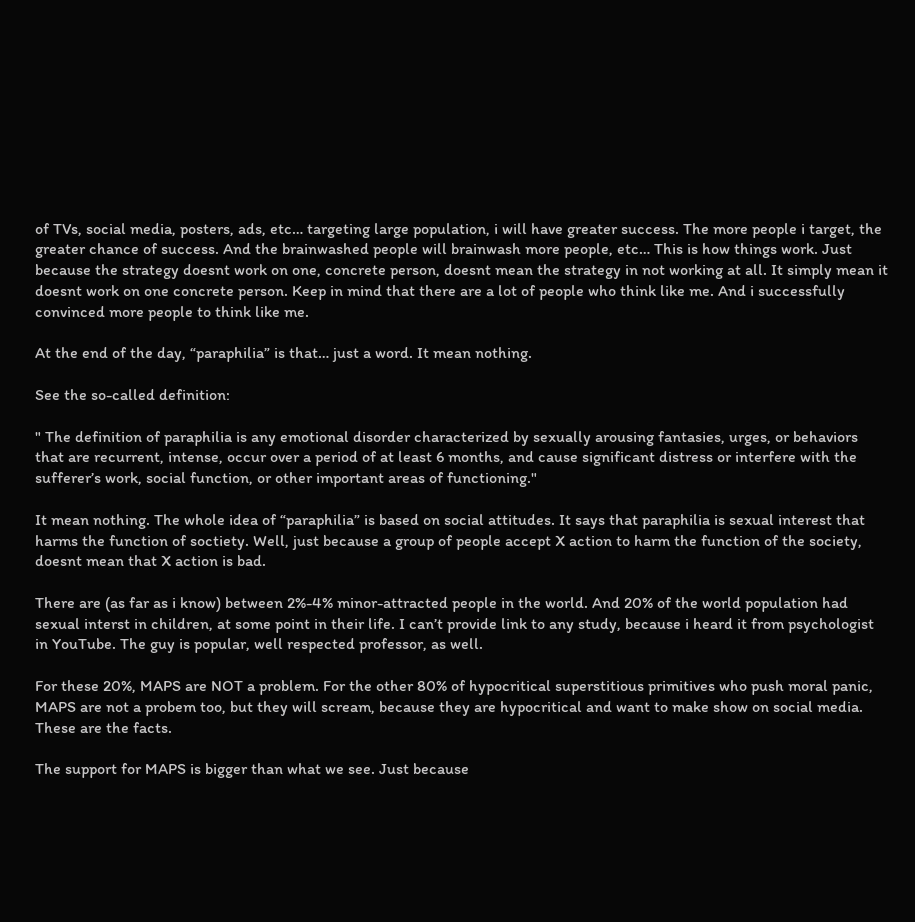of TVs, social media, posters, ads, etc… targeting large population, i will have greater success. The more people i target, the greater chance of success. And the brainwashed people will brainwash more people, etc… This is how things work. Just because the strategy doesnt work on one, concrete person, doesnt mean the strategy in not working at all. It simply mean it doesnt work on one concrete person. Keep in mind that there are a lot of people who think like me. And i successfully convinced more people to think like me.

At the end of the day, “paraphilia” is that… just a word. It mean nothing.

See the so-called definition:

" The definition of paraphilia is any emotional disorder characterized by sexually arousing fantasies, urges, or behaviors that are recurrent, intense, occur over a period of at least 6 months, and cause significant distress or interfere with the sufferer’s work, social function, or other important areas of functioning."

It mean nothing. The whole idea of “paraphilia” is based on social attitudes. It says that paraphilia is sexual interest that harms the function of soctiety. Well, just because a group of people accept X action to harm the function of the society, doesnt mean that X action is bad.

There are (as far as i know) between 2%-4% minor-attracted people in the world. And 20% of the world population had sexual interst in children, at some point in their life. I can’t provide link to any study, because i heard it from psychologist in YouTube. The guy is popular, well respected professor, as well.

For these 20%, MAPS are NOT a problem. For the other 80% of hypocritical superstitious primitives who push moral panic, MAPS are not a probem too, but they will scream, because they are hypocritical and want to make show on social media. These are the facts.

The support for MAPS is bigger than what we see. Just because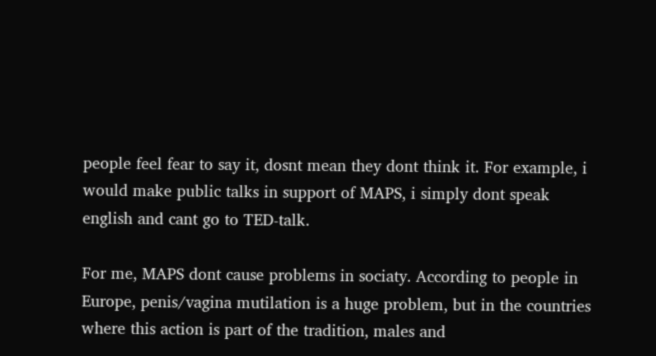people feel fear to say it, dosnt mean they dont think it. For example, i would make public talks in support of MAPS, i simply dont speak english and cant go to TED-talk.

For me, MAPS dont cause problems in sociaty. According to people in Europe, penis/vagina mutilation is a huge problem, but in the countries where this action is part of the tradition, males and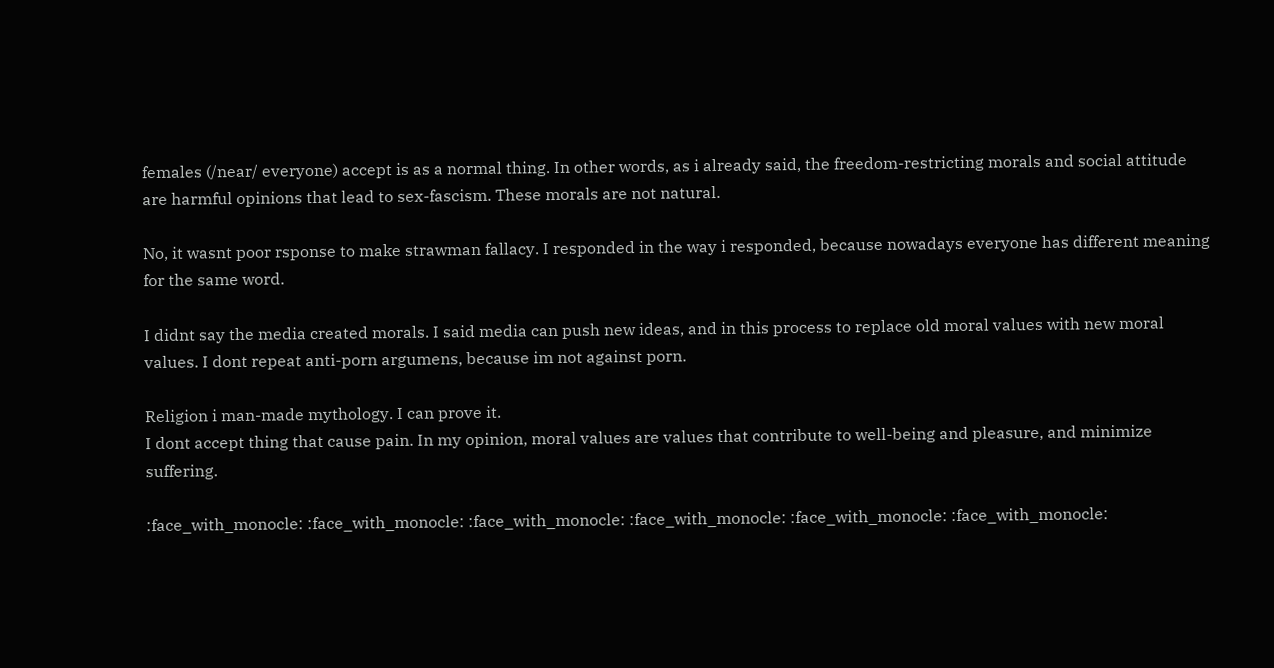females (/near/ everyone) accept is as a normal thing. In other words, as i already said, the freedom-restricting morals and social attitude are harmful opinions that lead to sex-fascism. These morals are not natural.

No, it wasnt poor rsponse to make strawman fallacy. I responded in the way i responded, because nowadays everyone has different meaning for the same word.

I didnt say the media created morals. I said media can push new ideas, and in this process to replace old moral values with new moral values. I dont repeat anti-porn argumens, because im not against porn.

Religion i man-made mythology. I can prove it.
I dont accept thing that cause pain. In my opinion, moral values are values that contribute to well-being and pleasure, and minimize suffering.

:face_with_monocle: :face_with_monocle: :face_with_monocle: :face_with_monocle: :face_with_monocle: :face_with_monocle: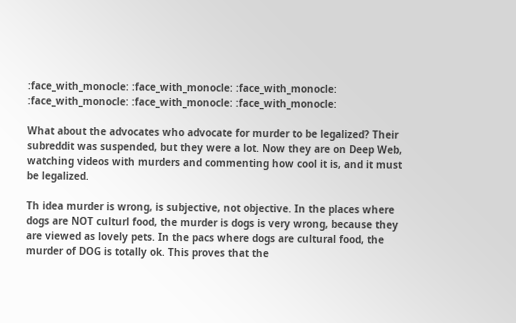:face_with_monocle: :face_with_monocle: :face_with_monocle: :face_with_monocle: :face_with_monocle: :face_with_monocle:

What about the advocates who advocate for murder to be legalized? Their subreddit was suspended, but they were a lot. Now they are on Deep Web, watching videos with murders and commenting how cool it is, and it must be legalized.

Th idea murder is wrong, is subjective, not objective. In the places where dogs are NOT culturl food, the murder is dogs is very wrong, because they are viewed as lovely pets. In the pacs where dogs are cultural food, the murder of DOG is totally ok. This proves that the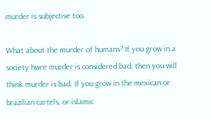murder is subjective too.

What about the murder of humans? If you grow in a society hwre murder is considered bad, then you will think murder is bad. If you grow in the mexican or brazilian cartels, or islamic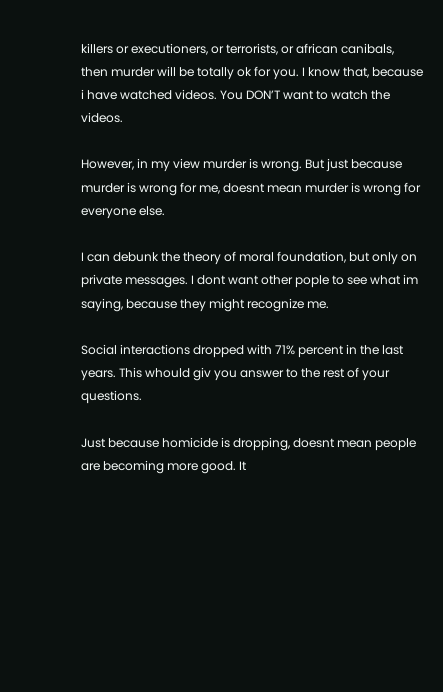killers or executioners, or terrorists, or african canibals, then murder will be totally ok for you. I know that, because i have watched videos. You DON’T want to watch the videos.

However, in my view murder is wrong. But just because murder is wrong for me, doesnt mean murder is wrong for everyone else.

I can debunk the theory of moral foundation, but only on private messages. I dont want other pople to see what im saying, because they might recognize me.

Social interactions dropped with 71% percent in the last years. This whould giv you answer to the rest of your questions.

Just because homicide is dropping, doesnt mean people are becoming more good. It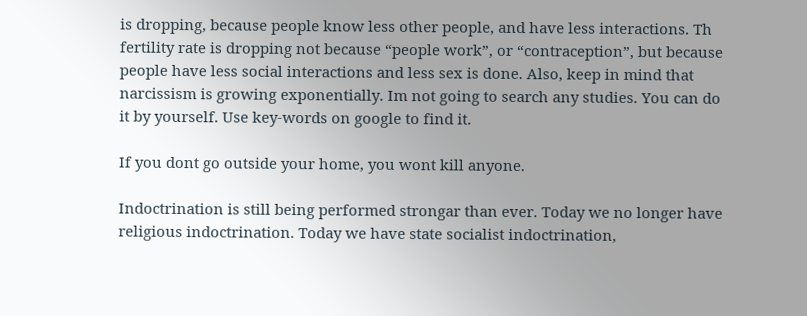is dropping, because people know less other people, and have less interactions. Th fertility rate is dropping not because “people work”, or “contraception”, but because people have less social interactions and less sex is done. Also, keep in mind that narcissism is growing exponentially. Im not going to search any studies. You can do it by yourself. Use key-words on google to find it.

If you dont go outside your home, you wont kill anyone.

Indoctrination is still being performed strongar than ever. Today we no longer have religious indoctrination. Today we have state socialist indoctrination,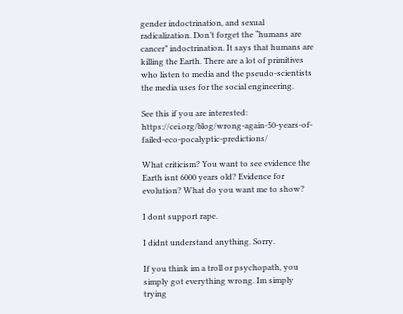gender indoctrination, and sexual radicalization. Don’t forget the “humans are cancer” indoctrination. It says that humans are killing the Earth. There are a lot of primitives who listen to media and the pseudo-scientists the media uses for the social engineering.

See this if you are interested: https://cei.org/blog/wrong-again-50-years-of-failed-eco-pocalyptic-predictions/

What criticism? You want to see evidence the Earth isnt 6000 years old? Evidence for evolution? What do you want me to show?

I dont support rape.

I didnt understand anything. Sorry.

If you think im a troll or psychopath, you simply got everything wrong. Im simply trying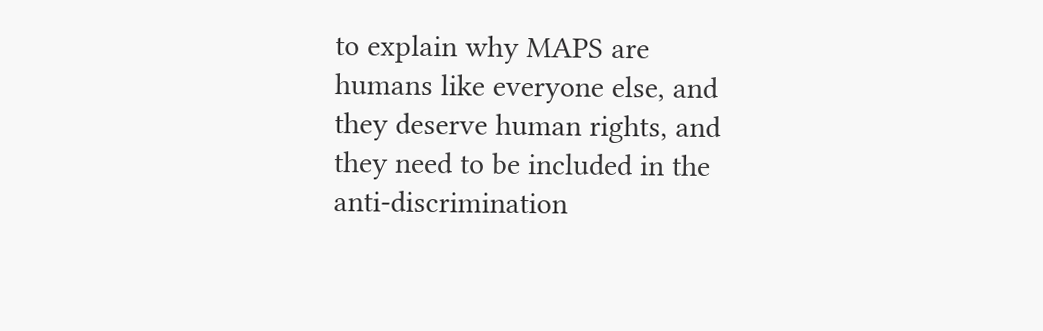to explain why MAPS are humans like everyone else, and they deserve human rights, and they need to be included in the anti-discrimination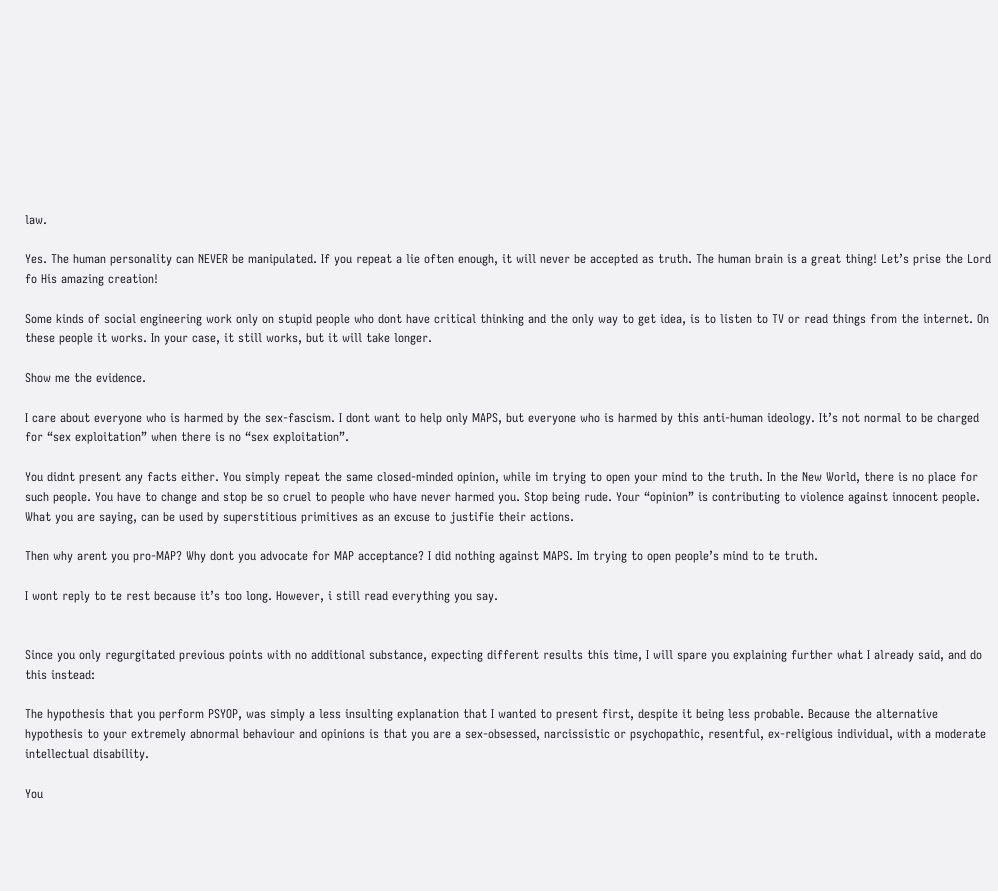law.

Yes. The human personality can NEVER be manipulated. If you repeat a lie often enough, it will never be accepted as truth. The human brain is a great thing! Let’s prise the Lord fo His amazing creation!

Some kinds of social engineering work only on stupid people who dont have critical thinking and the only way to get idea, is to listen to TV or read things from the internet. On these people it works. In your case, it still works, but it will take longer.

Show me the evidence.

I care about everyone who is harmed by the sex-fascism. I dont want to help only MAPS, but everyone who is harmed by this anti-human ideology. It’s not normal to be charged for “sex exploitation” when there is no “sex exploitation”.

You didnt present any facts either. You simply repeat the same closed-minded opinion, while im trying to open your mind to the truth. In the New World, there is no place for such people. You have to change and stop be so cruel to people who have never harmed you. Stop being rude. Your “opinion” is contributing to violence against innocent people. What you are saying, can be used by superstitious primitives as an excuse to justifie their actions.

Then why arent you pro-MAP? Why dont you advocate for MAP acceptance? I did nothing against MAPS. Im trying to open people’s mind to te truth.

I wont reply to te rest because it’s too long. However, i still read everything you say.


Since you only regurgitated previous points with no additional substance, expecting different results this time, I will spare you explaining further what I already said, and do this instead:

The hypothesis that you perform PSYOP, was simply a less insulting explanation that I wanted to present first, despite it being less probable. Because the alternative hypothesis to your extremely abnormal behaviour and opinions is that you are a sex-obsessed, narcissistic or psychopathic, resentful, ex-religious individual, with a moderate intellectual disability.

You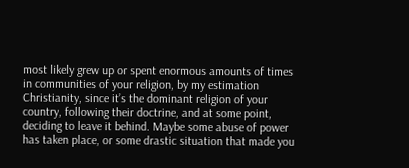most likely grew up or spent enormous amounts of times in communities of your religion, by my estimation Christianity, since it’s the dominant religion of your country, following their doctrine, and at some point, deciding to leave it behind. Maybe some abuse of power has taken place, or some drastic situation that made you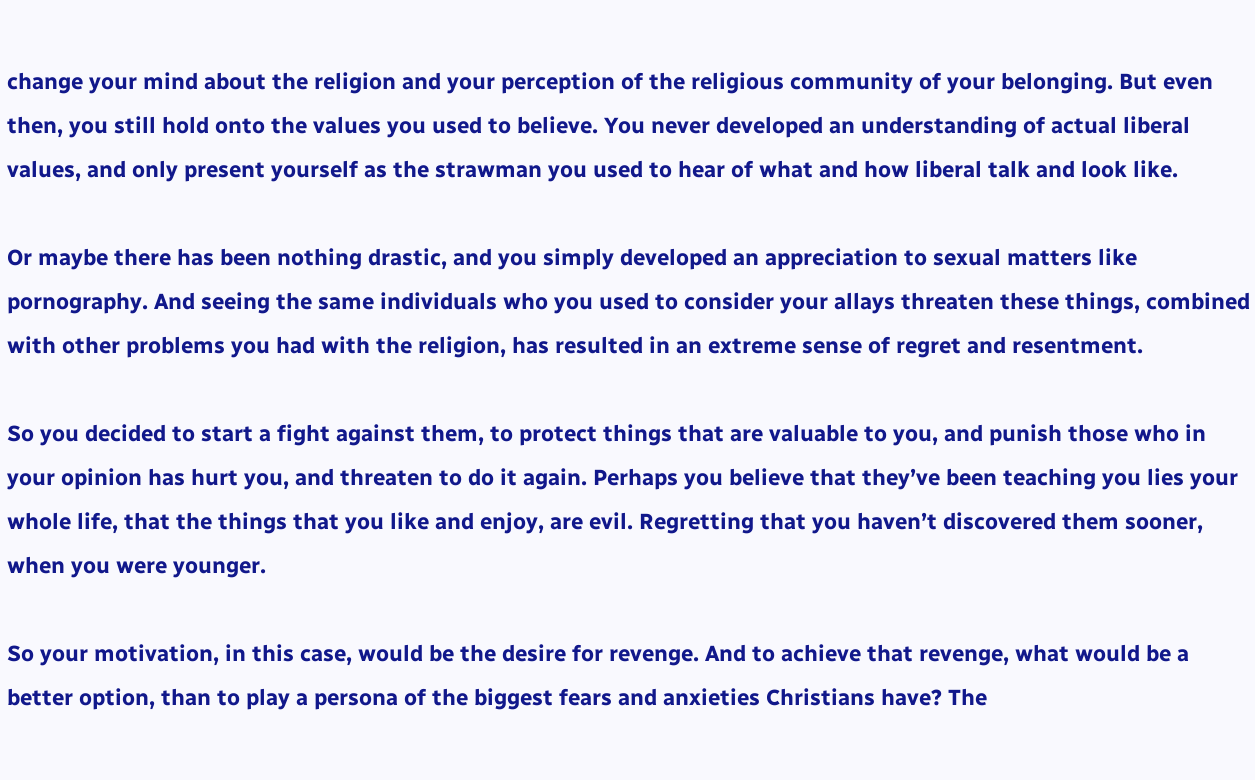change your mind about the religion and your perception of the religious community of your belonging. But even then, you still hold onto the values you used to believe. You never developed an understanding of actual liberal values, and only present yourself as the strawman you used to hear of what and how liberal talk and look like.

Or maybe there has been nothing drastic, and you simply developed an appreciation to sexual matters like pornography. And seeing the same individuals who you used to consider your allays threaten these things, combined with other problems you had with the religion, has resulted in an extreme sense of regret and resentment.

So you decided to start a fight against them, to protect things that are valuable to you, and punish those who in your opinion has hurt you, and threaten to do it again. Perhaps you believe that they’ve been teaching you lies your whole life, that the things that you like and enjoy, are evil. Regretting that you haven’t discovered them sooner, when you were younger.

So your motivation, in this case, would be the desire for revenge. And to achieve that revenge, what would be a better option, than to play a persona of the biggest fears and anxieties Christians have? The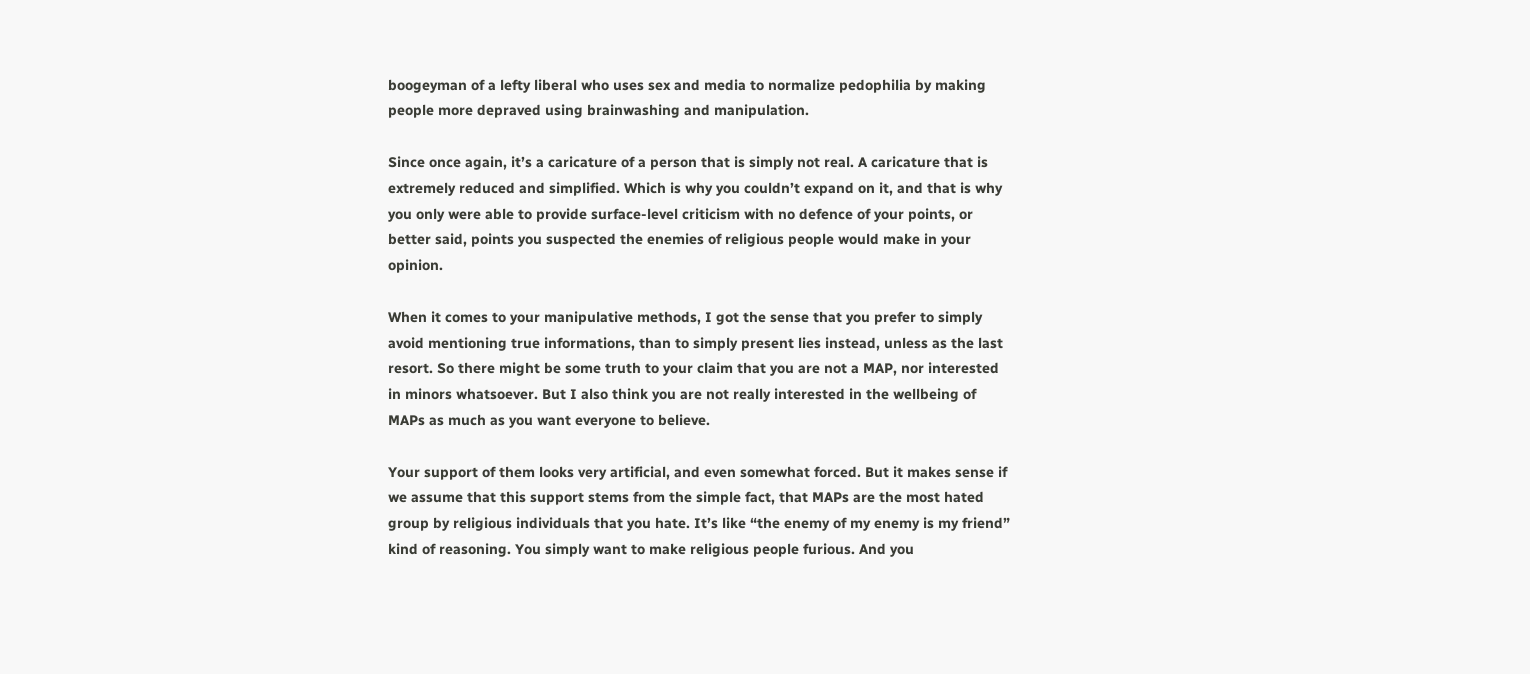boogeyman of a lefty liberal who uses sex and media to normalize pedophilia by making people more depraved using brainwashing and manipulation.

Since once again, it’s a caricature of a person that is simply not real. A caricature that is extremely reduced and simplified. Which is why you couldn’t expand on it, and that is why you only were able to provide surface-level criticism with no defence of your points, or better said, points you suspected the enemies of religious people would make in your opinion.

When it comes to your manipulative methods, I got the sense that you prefer to simply avoid mentioning true informations, than to simply present lies instead, unless as the last resort. So there might be some truth to your claim that you are not a MAP, nor interested in minors whatsoever. But I also think you are not really interested in the wellbeing of MAPs as much as you want everyone to believe.

Your support of them looks very artificial, and even somewhat forced. But it makes sense if we assume that this support stems from the simple fact, that MAPs are the most hated group by religious individuals that you hate. It’s like “the enemy of my enemy is my friend” kind of reasoning. You simply want to make religious people furious. And you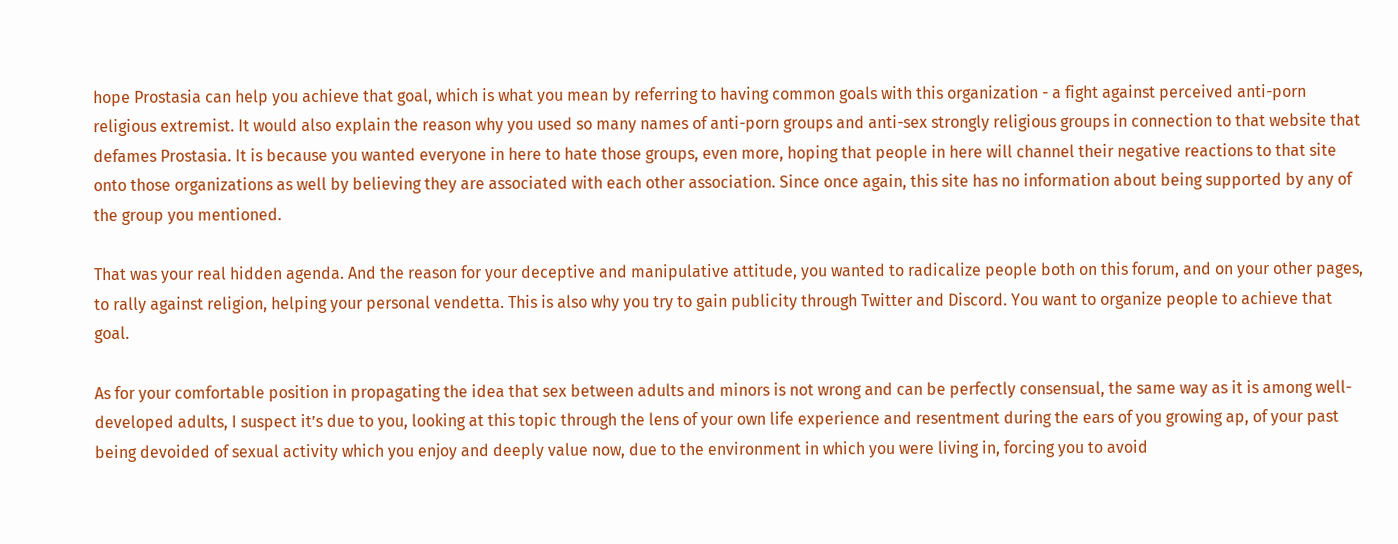hope Prostasia can help you achieve that goal, which is what you mean by referring to having common goals with this organization - a fight against perceived anti-porn religious extremist. It would also explain the reason why you used so many names of anti-porn groups and anti-sex strongly religious groups in connection to that website that defames Prostasia. It is because you wanted everyone in here to hate those groups, even more, hoping that people in here will channel their negative reactions to that site onto those organizations as well by believing they are associated with each other association. Since once again, this site has no information about being supported by any of the group you mentioned.

That was your real hidden agenda. And the reason for your deceptive and manipulative attitude, you wanted to radicalize people both on this forum, and on your other pages, to rally against religion, helping your personal vendetta. This is also why you try to gain publicity through Twitter and Discord. You want to organize people to achieve that goal.

As for your comfortable position in propagating the idea that sex between adults and minors is not wrong and can be perfectly consensual, the same way as it is among well-developed adults, I suspect it’s due to you, looking at this topic through the lens of your own life experience and resentment during the ears of you growing ap, of your past being devoided of sexual activity which you enjoy and deeply value now, due to the environment in which you were living in, forcing you to avoid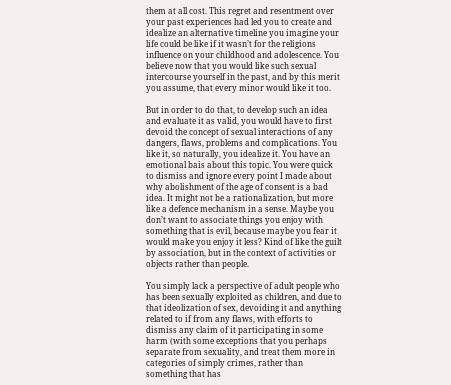them at all cost. This regret and resentment over your past experiences had led you to create and idealize an alternative timeline you imagine your life could be like if it wasn’t for the religions influence on your childhood and adolescence. You believe now that you would like such sexual intercourse yourself in the past, and by this merit you assume, that every minor would like it too.

But in order to do that, to develop such an idea and evaluate it as valid, you would have to first devoid the concept of sexual interactions of any dangers, flaws, problems and complications. You like it, so naturally, you idealize it. You have an emotional bais about this topic. You were quick to dismiss and ignore every point I made about why abolishment of the age of consent is a bad idea. It might not be a rationalization, but more like a defence mechanism in a sense. Maybe you don’t want to associate things you enjoy with something that is evil, because maybe you fear it would make you enjoy it less? Kind of like the guilt by association, but in the context of activities or objects rather than people.

You simply lack a perspective of adult people who has been sexually exploited as children, and due to that ideolization of sex, devoiding it and anything related to if from any flaws, with efforts to dismiss any claim of it participating in some harm (with some exceptions that you perhaps separate from sexuality, and treat them more in categories of simply crimes, rather than something that has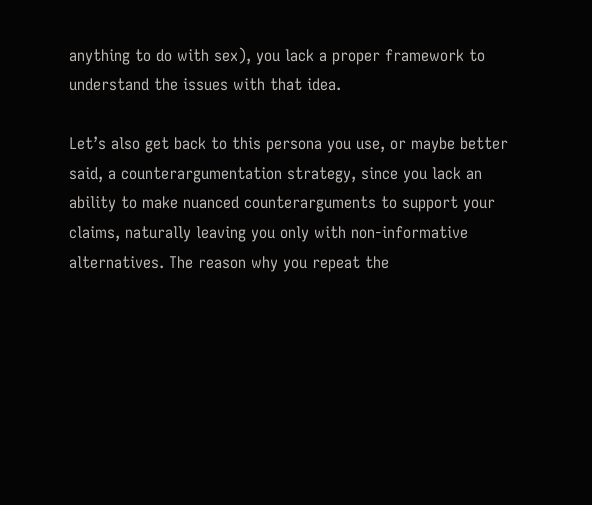anything to do with sex), you lack a proper framework to understand the issues with that idea.

Let’s also get back to this persona you use, or maybe better said, a counterargumentation strategy, since you lack an ability to make nuanced counterarguments to support your claims, naturally leaving you only with non-informative alternatives. The reason why you repeat the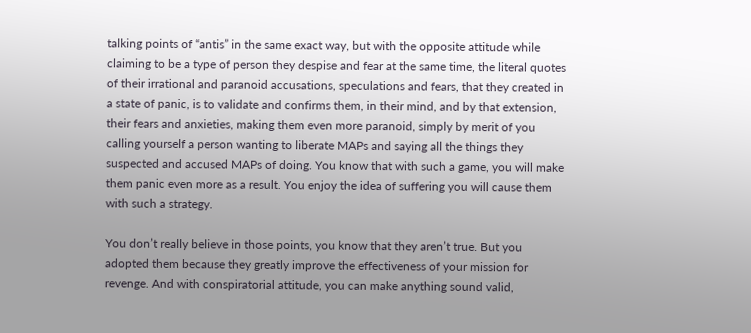talking points of “antis” in the same exact way, but with the opposite attitude while claiming to be a type of person they despise and fear at the same time, the literal quotes of their irrational and paranoid accusations, speculations and fears, that they created in a state of panic, is to validate and confirms them, in their mind, and by that extension, their fears and anxieties, making them even more paranoid, simply by merit of you calling yourself a person wanting to liberate MAPs and saying all the things they suspected and accused MAPs of doing. You know that with such a game, you will make them panic even more as a result. You enjoy the idea of suffering you will cause them with such a strategy.

You don’t really believe in those points, you know that they aren’t true. But you adopted them because they greatly improve the effectiveness of your mission for revenge. And with conspiratorial attitude, you can make anything sound valid,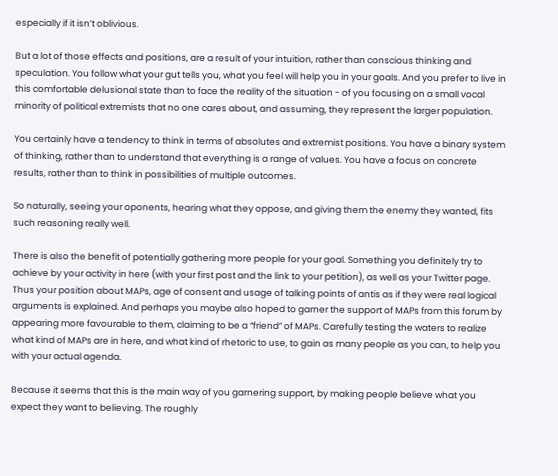especially if it isn’t oblivious.

But a lot of those effects and positions, are a result of your intuition, rather than conscious thinking and speculation. You follow what your gut tells you, what you feel will help you in your goals. And you prefer to live in this comfortable delusional state than to face the reality of the situation - of you focusing on a small vocal minority of political extremists that no one cares about, and assuming, they represent the larger population.

You certainly have a tendency to think in terms of absolutes and extremist positions. You have a binary system of thinking, rather than to understand that everything is a range of values. You have a focus on concrete results, rather than to think in possibilities of multiple outcomes.

So naturally, seeing your oponents, hearing what they oppose, and giving them the enemy they wanted, fits such reasoning really well.

There is also the benefit of potentially gathering more people for your goal. Something you definitely try to achieve by your activity in here (with your first post and the link to your petition), as well as your Twitter page. Thus your position about MAPs, age of consent and usage of talking points of antis as if they were real logical arguments is explained. And perhaps you maybe also hoped to garner the support of MAPs from this forum by appearing more favourable to them, claiming to be a “friend” of MAPs. Carefully testing the waters to realize what kind of MAPs are in here, and what kind of rhetoric to use, to gain as many people as you can, to help you with your actual agenda.

Because it seems that this is the main way of you garnering support, by making people believe what you expect they want to believing. The roughly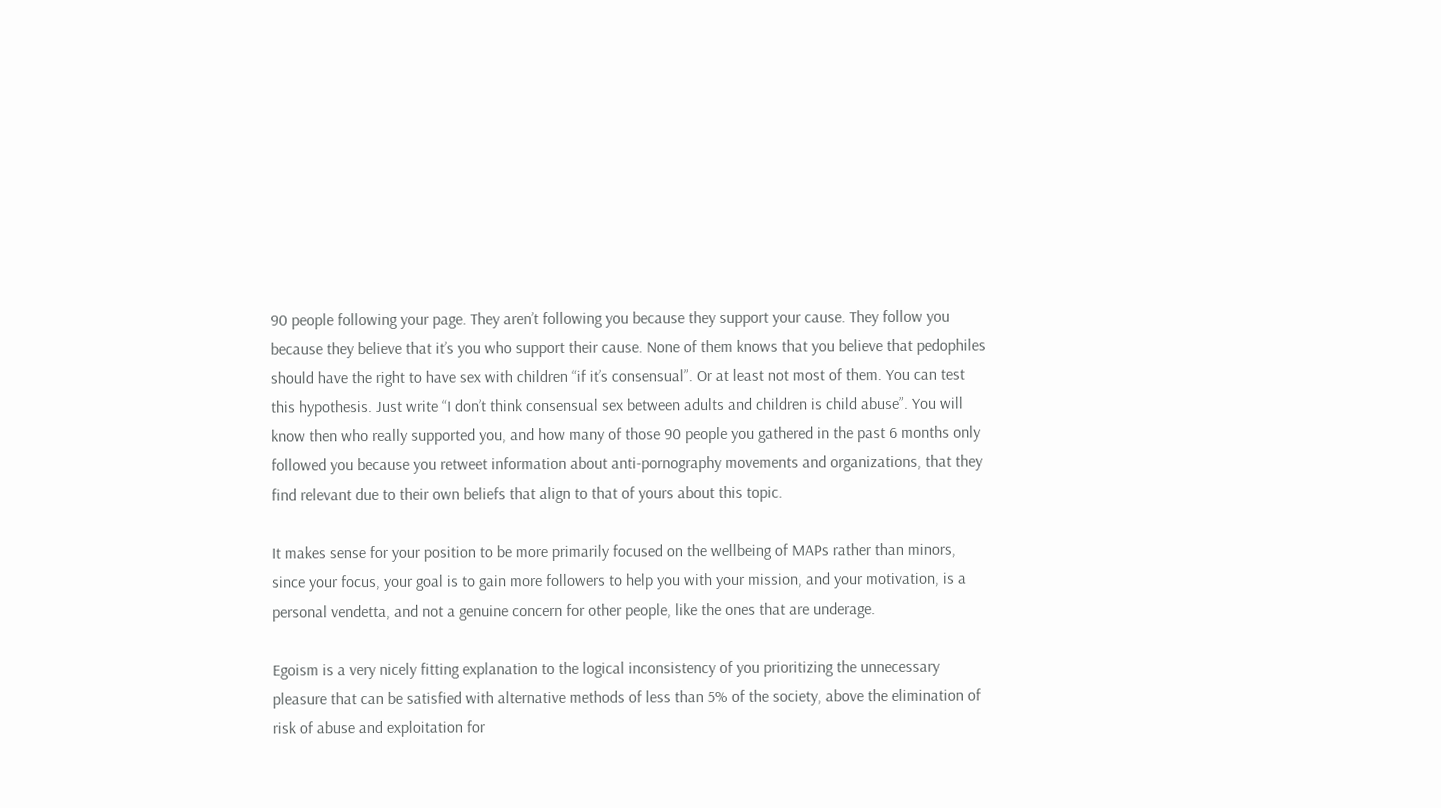90 people following your page. They aren’t following you because they support your cause. They follow you because they believe that it’s you who support their cause. None of them knows that you believe that pedophiles should have the right to have sex with children “if it’s consensual”. Or at least not most of them. You can test this hypothesis. Just write “I don’t think consensual sex between adults and children is child abuse”. You will know then who really supported you, and how many of those 90 people you gathered in the past 6 months only followed you because you retweet information about anti-pornography movements and organizations, that they find relevant due to their own beliefs that align to that of yours about this topic.

It makes sense for your position to be more primarily focused on the wellbeing of MAPs rather than minors, since your focus, your goal is to gain more followers to help you with your mission, and your motivation, is a personal vendetta, and not a genuine concern for other people, like the ones that are underage.

Egoism is a very nicely fitting explanation to the logical inconsistency of you prioritizing the unnecessary pleasure that can be satisfied with alternative methods of less than 5% of the society, above the elimination of risk of abuse and exploitation for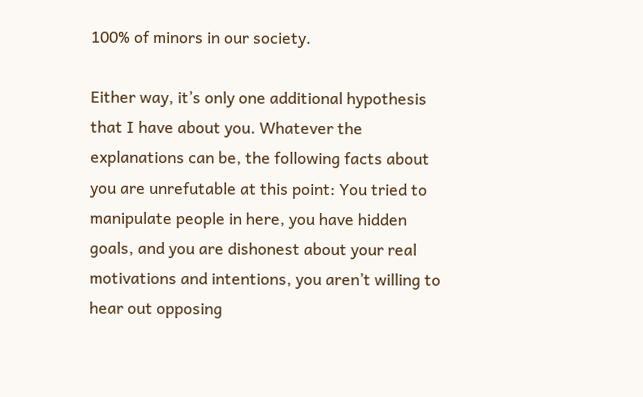100% of minors in our society.

Either way, it’s only one additional hypothesis that I have about you. Whatever the explanations can be, the following facts about you are unrefutable at this point: You tried to manipulate people in here, you have hidden goals, and you are dishonest about your real motivations and intentions, you aren’t willing to hear out opposing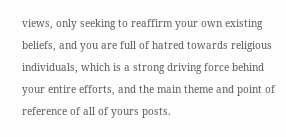views, only seeking to reaffirm your own existing beliefs, and you are full of hatred towards religious individuals, which is a strong driving force behind your entire efforts, and the main theme and point of reference of all of yours posts.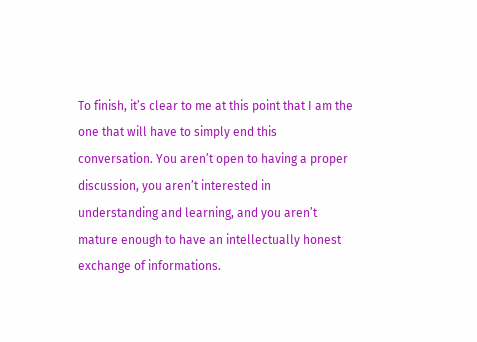To finish, it’s clear to me at this point that I am the one that will have to simply end this conversation. You aren’t open to having a proper discussion, you aren’t interested in understanding and learning, and you aren’t mature enough to have an intellectually honest exchange of informations.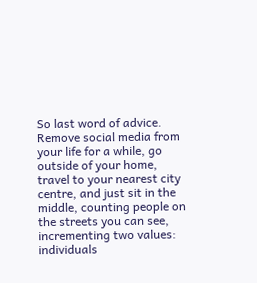So last word of advice. Remove social media from your life for a while, go outside of your home, travel to your nearest city centre, and just sit in the middle, counting people on the streets you can see, incrementing two values: individuals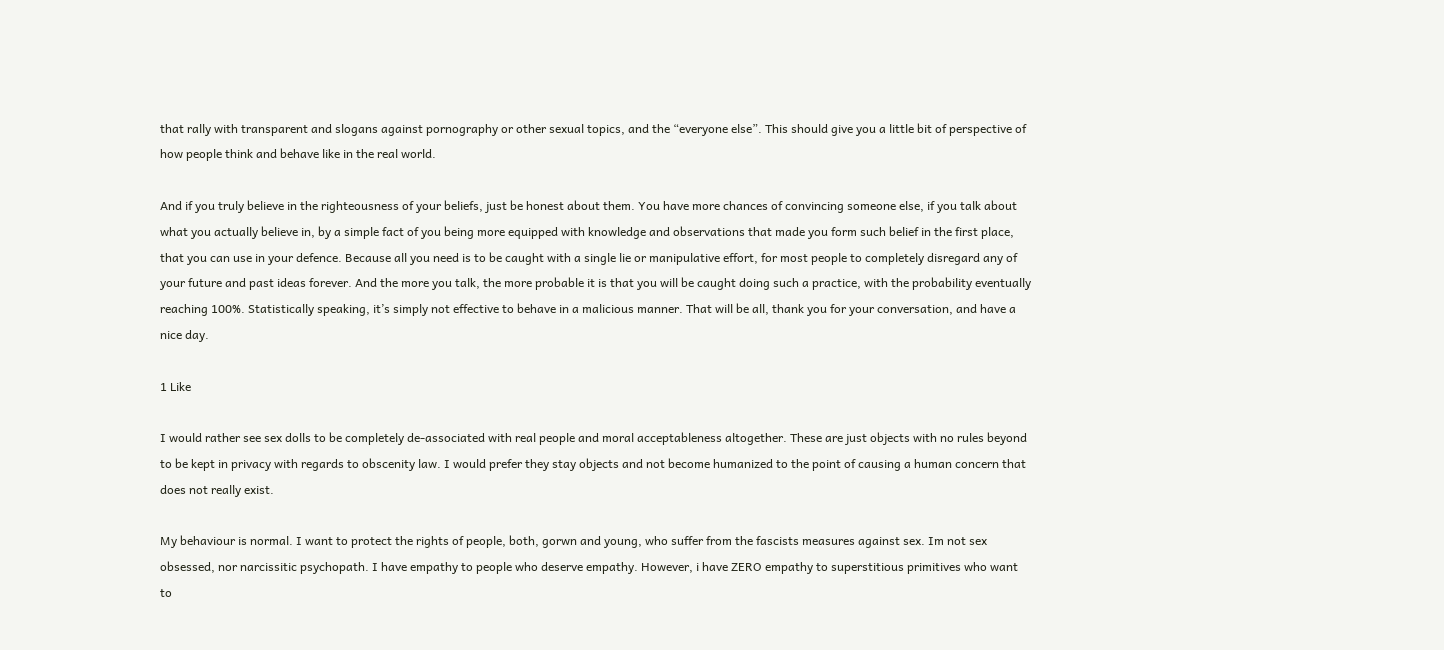that rally with transparent and slogans against pornography or other sexual topics, and the “everyone else”. This should give you a little bit of perspective of how people think and behave like in the real world.

And if you truly believe in the righteousness of your beliefs, just be honest about them. You have more chances of convincing someone else, if you talk about what you actually believe in, by a simple fact of you being more equipped with knowledge and observations that made you form such belief in the first place, that you can use in your defence. Because all you need is to be caught with a single lie or manipulative effort, for most people to completely disregard any of your future and past ideas forever. And the more you talk, the more probable it is that you will be caught doing such a practice, with the probability eventually reaching 100%. Statistically speaking, it’s simply not effective to behave in a malicious manner. That will be all, thank you for your conversation, and have a nice day.

1 Like

I would rather see sex dolls to be completely de-associated with real people and moral acceptableness altogether. These are just objects with no rules beyond to be kept in privacy with regards to obscenity law. I would prefer they stay objects and not become humanized to the point of causing a human concern that does not really exist.

My behaviour is normal. I want to protect the rights of people, both, gorwn and young, who suffer from the fascists measures against sex. Im not sex obsessed, nor narcissitic psychopath. I have empathy to people who deserve empathy. However, i have ZERO empathy to superstitious primitives who want to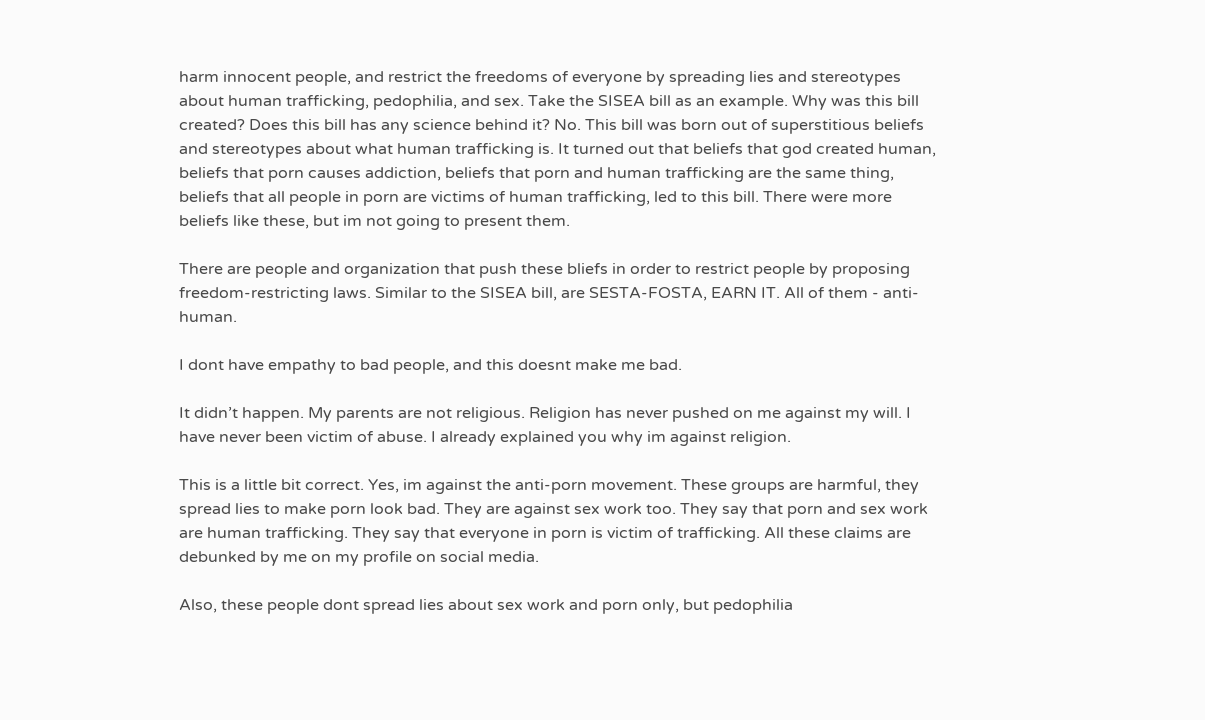harm innocent people, and restrict the freedoms of everyone by spreading lies and stereotypes about human trafficking, pedophilia, and sex. Take the SISEA bill as an example. Why was this bill created? Does this bill has any science behind it? No. This bill was born out of superstitious beliefs and stereotypes about what human trafficking is. It turned out that beliefs that god created human, beliefs that porn causes addiction, beliefs that porn and human trafficking are the same thing, beliefs that all people in porn are victims of human trafficking, led to this bill. There were more beliefs like these, but im not going to present them.

There are people and organization that push these bliefs in order to restrict people by proposing freedom-restricting laws. Similar to the SISEA bill, are SESTA-FOSTA, EARN IT. All of them - anti-human.

I dont have empathy to bad people, and this doesnt make me bad.

It didn’t happen. My parents are not religious. Religion has never pushed on me against my will. I have never been victim of abuse. I already explained you why im against religion.

This is a little bit correct. Yes, im against the anti-porn movement. These groups are harmful, they spread lies to make porn look bad. They are against sex work too. They say that porn and sex work are human trafficking. They say that everyone in porn is victim of trafficking. All these claims are debunked by me on my profile on social media.

Also, these people dont spread lies about sex work and porn only, but pedophilia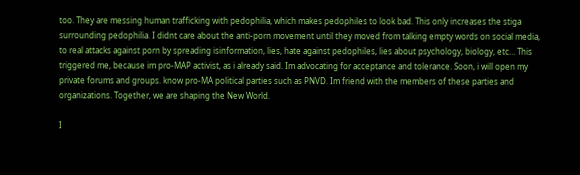too. They are messing human trafficking with pedophilia, which makes pedophiles to look bad. This only increases the stiga surrounding pedophilia. I didnt care about the anti-porn movement until they moved from talking empty words on social media, to real attacks against porn by spreading isinformation, lies, hate against pedophiles, lies about psychology, biology, etc… This triggered me, because im pro-MAP activist, as i already said. Im advocating for acceptance and tolerance. Soon, i will open my private forums and groups. know pro-MA political parties such as PNVD. Im friend with the members of these parties and organizations. Together, we are shaping the New World.

I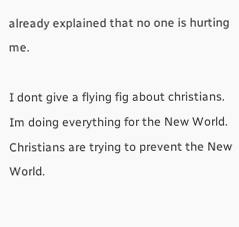already explained that no one is hurting me.

I dont give a flying fig about christians. Im doing everything for the New World. Christians are trying to prevent the New World.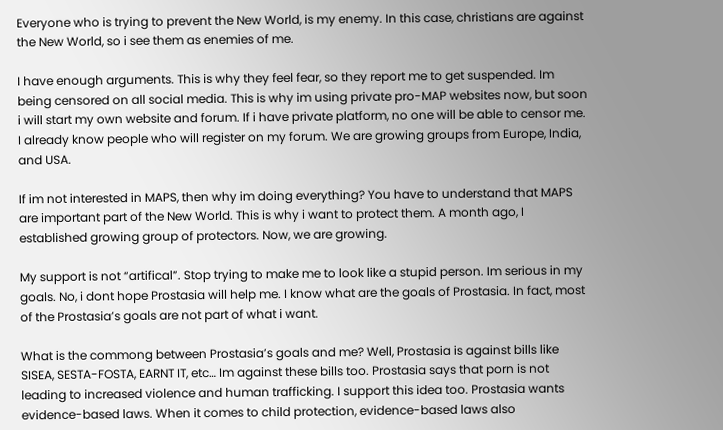Everyone who is trying to prevent the New World, is my enemy. In this case, christians are against the New World, so i see them as enemies of me.

I have enough arguments. This is why they feel fear, so they report me to get suspended. Im being censored on all social media. This is why im using private pro-MAP websites now, but soon i will start my own website and forum. If i have private platform, no one will be able to censor me. I already know people who will register on my forum. We are growing groups from Europe, India, and USA.

If im not interested in MAPS, then why im doing everything? You have to understand that MAPS are important part of the New World. This is why i want to protect them. A month ago, I established growing group of protectors. Now, we are growing.

My support is not “artifical”. Stop trying to make me to look like a stupid person. Im serious in my goals. No, i dont hope Prostasia will help me. I know what are the goals of Prostasia. In fact, most of the Prostasia’s goals are not part of what i want.

What is the commong between Prostasia’s goals and me? Well, Prostasia is against bills like SISEA, SESTA-FOSTA, EARNT IT, etc… Im against these bills too. Prostasia says that porn is not leading to increased violence and human trafficking. I support this idea too. Prostasia wants evidence-based laws. When it comes to child protection, evidence-based laws also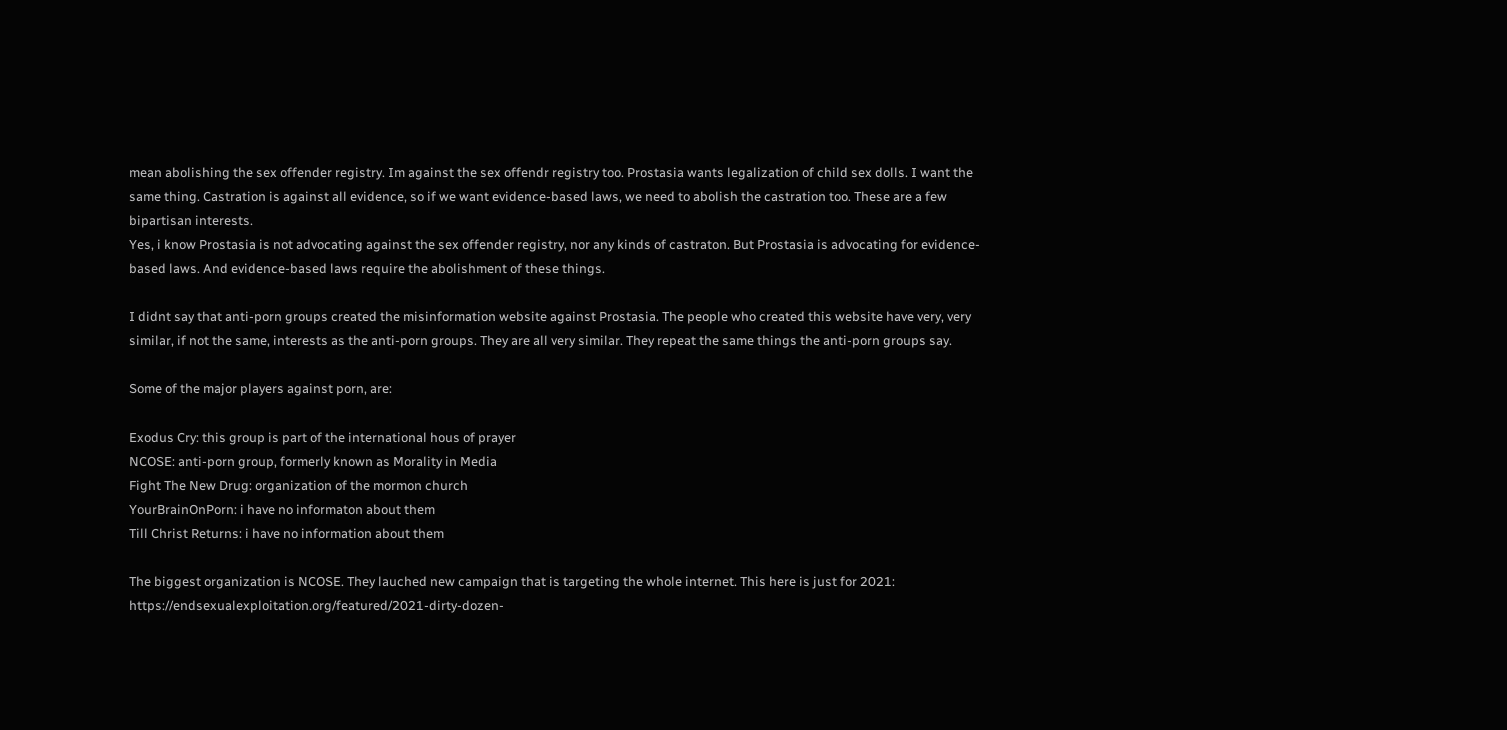mean abolishing the sex offender registry. Im against the sex offendr registry too. Prostasia wants legalization of child sex dolls. I want the same thing. Castration is against all evidence, so if we want evidence-based laws, we need to abolish the castration too. These are a few bipartisan interests.
Yes, i know Prostasia is not advocating against the sex offender registry, nor any kinds of castraton. But Prostasia is advocating for evidence-based laws. And evidence-based laws require the abolishment of these things.

I didnt say that anti-porn groups created the misinformation website against Prostasia. The people who created this website have very, very similar, if not the same, interests as the anti-porn groups. They are all very similar. They repeat the same things the anti-porn groups say.

Some of the major players against porn, are:

Exodus Cry: this group is part of the international hous of prayer
NCOSE: anti-porn group, formerly known as Morality in Media
Fight The New Drug: organization of the mormon church
YourBrainOnPorn: i have no informaton about them
Till Christ Returns: i have no information about them

The biggest organization is NCOSE. They lauched new campaign that is targeting the whole internet. This here is just for 2021: https://endsexualexploitation.org/featured/2021-dirty-dozen-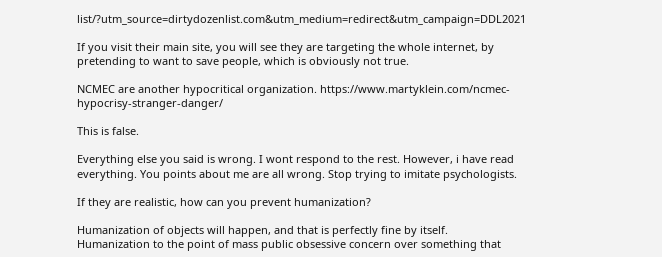list/?utm_source=dirtydozenlist.com&utm_medium=redirect&utm_campaign=DDL2021

If you visit their main site, you will see they are targeting the whole internet, by pretending to want to save people, which is obviously not true.

NCMEC are another hypocritical organization. https://www.martyklein.com/ncmec-hypocrisy-stranger-danger/

This is false.

Everything else you said is wrong. I wont respond to the rest. However, i have read everything. You points about me are all wrong. Stop trying to imitate psychologists.

If they are realistic, how can you prevent humanization?

Humanization of objects will happen, and that is perfectly fine by itself.
Humanization to the point of mass public obsessive concern over something that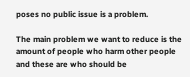poses no public issue is a problem.

The main problem we want to reduce is the amount of people who harm other people and these are who should be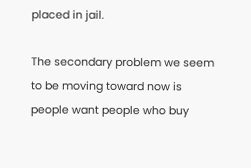placed in jail.

The secondary problem we seem to be moving toward now is people want people who buy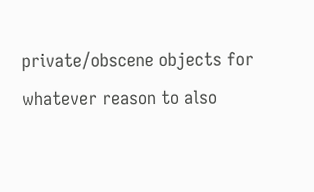private/obscene objects for whatever reason to also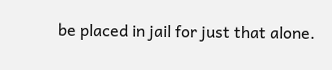be placed in jail for just that alone.